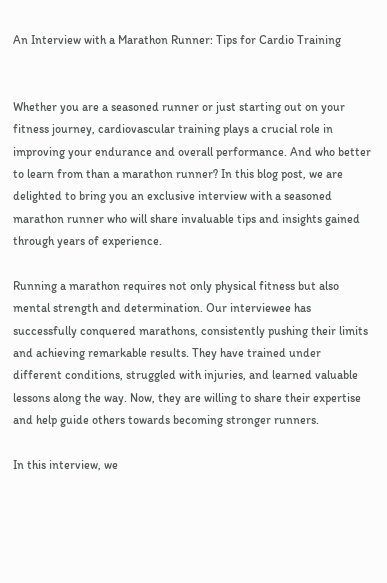An Interview with a Marathon Runner: Tips for Cardio Training


Whether you are a seasoned runner or just starting out on your fitness journey, cardiovascular training plays a crucial role in improving your endurance and overall performance. And who better to learn from than a marathon runner? In this blog post, we are delighted to bring you an exclusive interview with a seasoned marathon runner who will share invaluable tips and insights gained through years of experience.

Running a marathon requires not only physical fitness but also mental strength and determination. Our interviewee has successfully conquered marathons, consistently pushing their limits and achieving remarkable results. They have trained under different conditions, struggled with injuries, and learned valuable lessons along the way. Now, they are willing to share their expertise and help guide others towards becoming stronger runners.

In this interview, we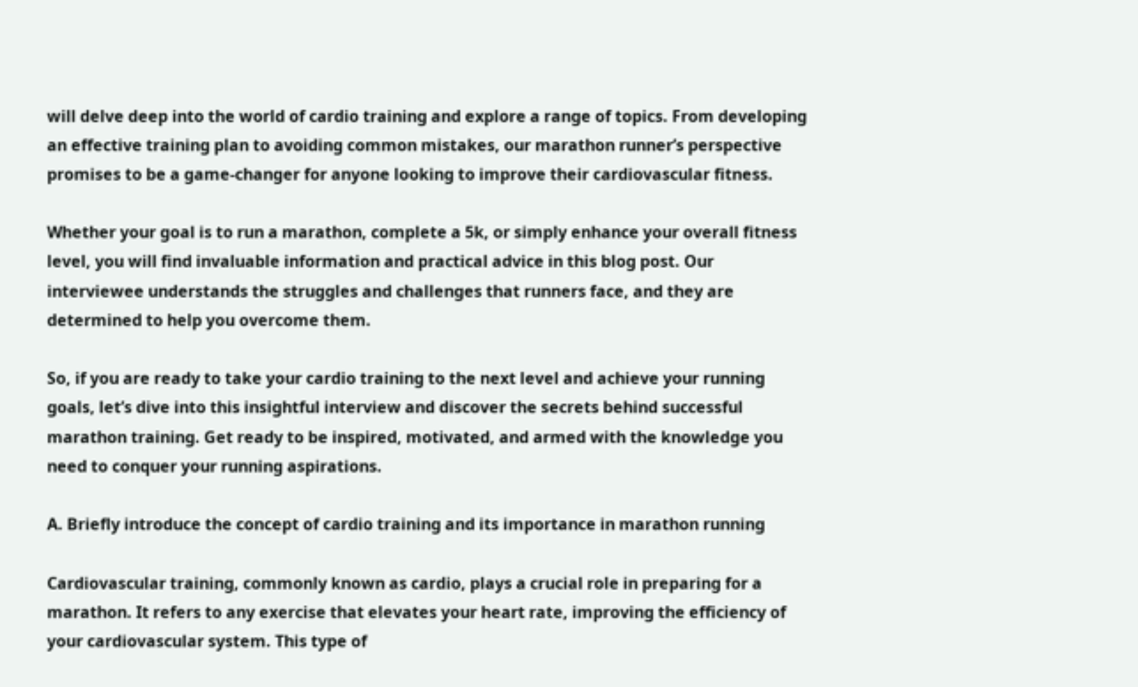will delve deep into the world of cardio training and explore a range of topics. From developing an effective training plan to avoiding common mistakes, our marathon runner’s perspective promises to be a game-changer for anyone looking to improve their cardiovascular fitness.

Whether your goal is to run a marathon, complete a 5k, or simply enhance your overall fitness level, you will find invaluable information and practical advice in this blog post. Our interviewee understands the struggles and challenges that runners face, and they are determined to help you overcome them.

So, if you are ready to take your cardio training to the next level and achieve your running goals, let’s dive into this insightful interview and discover the secrets behind successful marathon training. Get ready to be inspired, motivated, and armed with the knowledge you need to conquer your running aspirations.

A. Briefly introduce the concept of cardio training and its importance in marathon running

Cardiovascular training, commonly known as cardio, plays a crucial role in preparing for a marathon. It refers to any exercise that elevates your heart rate, improving the efficiency of your cardiovascular system. This type of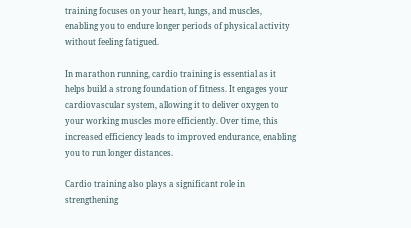training focuses on your heart, lungs, and muscles, enabling you to endure longer periods of physical activity without feeling fatigued.

In marathon running, cardio training is essential as it helps build a strong foundation of fitness. It engages your cardiovascular system, allowing it to deliver oxygen to your working muscles more efficiently. Over time, this increased efficiency leads to improved endurance, enabling you to run longer distances.

Cardio training also plays a significant role in strengthening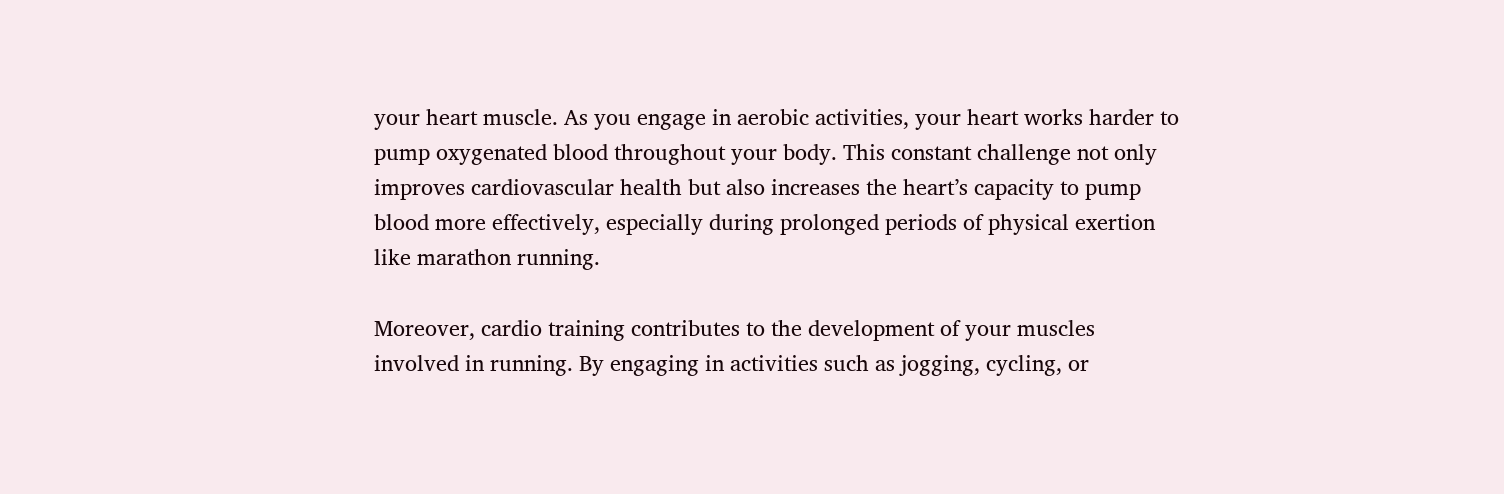your heart muscle. As you engage in aerobic activities, your heart works harder to pump oxygenated blood throughout your body. This constant challenge not only improves cardiovascular health but also increases the heart’s capacity to pump blood more effectively, especially during prolonged periods of physical exertion like marathon running.

Moreover, cardio training contributes to the development of your muscles involved in running. By engaging in activities such as jogging, cycling, or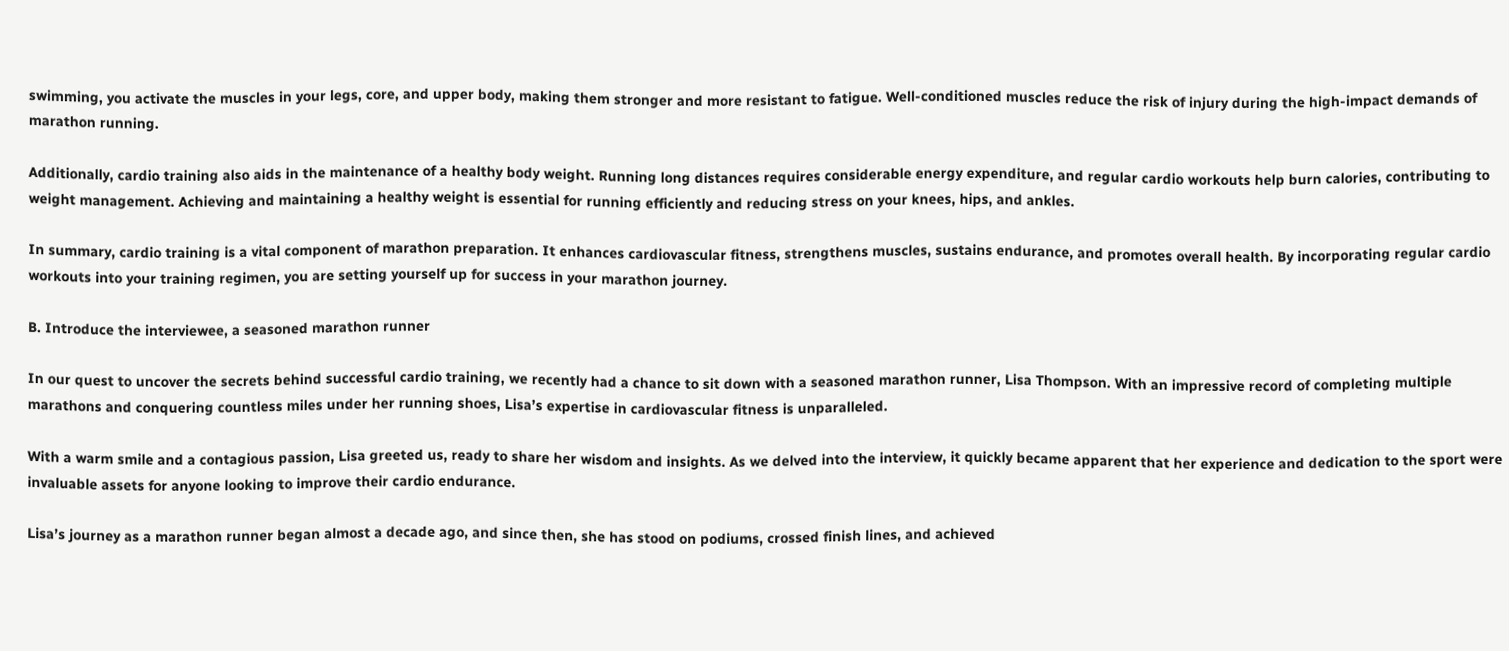swimming, you activate the muscles in your legs, core, and upper body, making them stronger and more resistant to fatigue. Well-conditioned muscles reduce the risk of injury during the high-impact demands of marathon running.

Additionally, cardio training also aids in the maintenance of a healthy body weight. Running long distances requires considerable energy expenditure, and regular cardio workouts help burn calories, contributing to weight management. Achieving and maintaining a healthy weight is essential for running efficiently and reducing stress on your knees, hips, and ankles.

In summary, cardio training is a vital component of marathon preparation. It enhances cardiovascular fitness, strengthens muscles, sustains endurance, and promotes overall health. By incorporating regular cardio workouts into your training regimen, you are setting yourself up for success in your marathon journey.

B. Introduce the interviewee, a seasoned marathon runner

In our quest to uncover the secrets behind successful cardio training, we recently had a chance to sit down with a seasoned marathon runner, Lisa Thompson. With an impressive record of completing multiple marathons and conquering countless miles under her running shoes, Lisa’s expertise in cardiovascular fitness is unparalleled.

With a warm smile and a contagious passion, Lisa greeted us, ready to share her wisdom and insights. As we delved into the interview, it quickly became apparent that her experience and dedication to the sport were invaluable assets for anyone looking to improve their cardio endurance.

Lisa’s journey as a marathon runner began almost a decade ago, and since then, she has stood on podiums, crossed finish lines, and achieved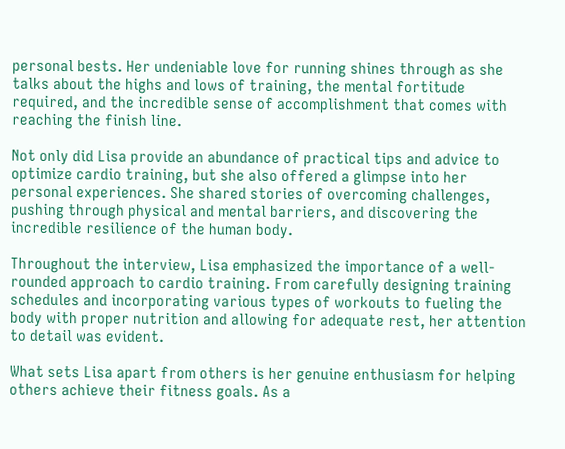personal bests. Her undeniable love for running shines through as she talks about the highs and lows of training, the mental fortitude required, and the incredible sense of accomplishment that comes with reaching the finish line.

Not only did Lisa provide an abundance of practical tips and advice to optimize cardio training, but she also offered a glimpse into her personal experiences. She shared stories of overcoming challenges, pushing through physical and mental barriers, and discovering the incredible resilience of the human body.

Throughout the interview, Lisa emphasized the importance of a well-rounded approach to cardio training. From carefully designing training schedules and incorporating various types of workouts to fueling the body with proper nutrition and allowing for adequate rest, her attention to detail was evident.

What sets Lisa apart from others is her genuine enthusiasm for helping others achieve their fitness goals. As a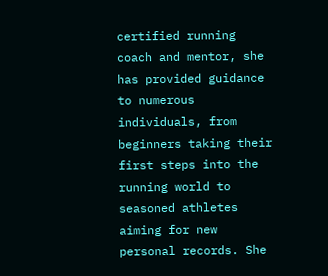certified running coach and mentor, she has provided guidance to numerous individuals, from beginners taking their first steps into the running world to seasoned athletes aiming for new personal records. She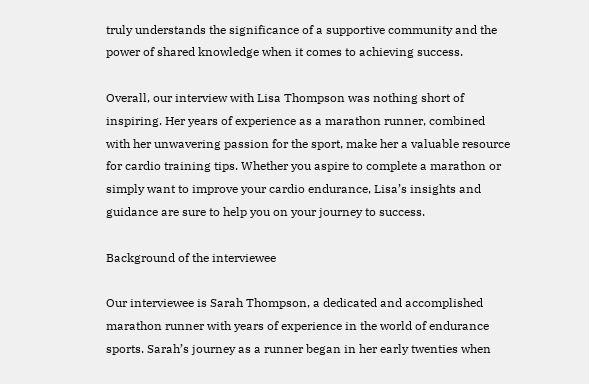truly understands the significance of a supportive community and the power of shared knowledge when it comes to achieving success.

Overall, our interview with Lisa Thompson was nothing short of inspiring. Her years of experience as a marathon runner, combined with her unwavering passion for the sport, make her a valuable resource for cardio training tips. Whether you aspire to complete a marathon or simply want to improve your cardio endurance, Lisa’s insights and guidance are sure to help you on your journey to success.

Background of the interviewee

Our interviewee is Sarah Thompson, a dedicated and accomplished marathon runner with years of experience in the world of endurance sports. Sarah’s journey as a runner began in her early twenties when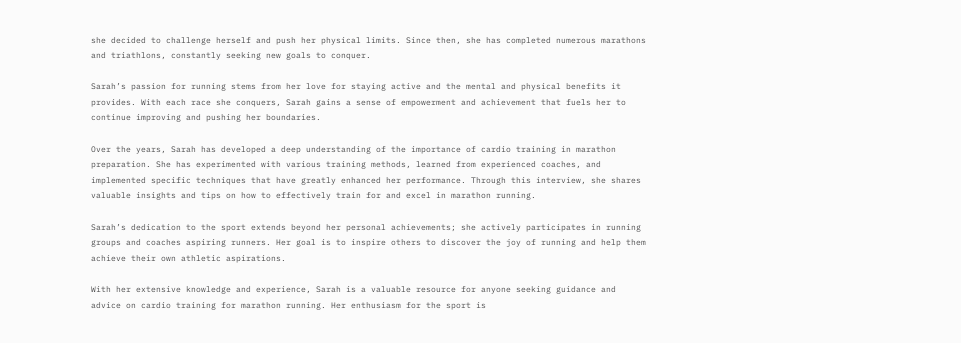she decided to challenge herself and push her physical limits. Since then, she has completed numerous marathons and triathlons, constantly seeking new goals to conquer.

Sarah’s passion for running stems from her love for staying active and the mental and physical benefits it provides. With each race she conquers, Sarah gains a sense of empowerment and achievement that fuels her to continue improving and pushing her boundaries.

Over the years, Sarah has developed a deep understanding of the importance of cardio training in marathon preparation. She has experimented with various training methods, learned from experienced coaches, and implemented specific techniques that have greatly enhanced her performance. Through this interview, she shares valuable insights and tips on how to effectively train for and excel in marathon running.

Sarah’s dedication to the sport extends beyond her personal achievements; she actively participates in running groups and coaches aspiring runners. Her goal is to inspire others to discover the joy of running and help them achieve their own athletic aspirations.

With her extensive knowledge and experience, Sarah is a valuable resource for anyone seeking guidance and advice on cardio training for marathon running. Her enthusiasm for the sport is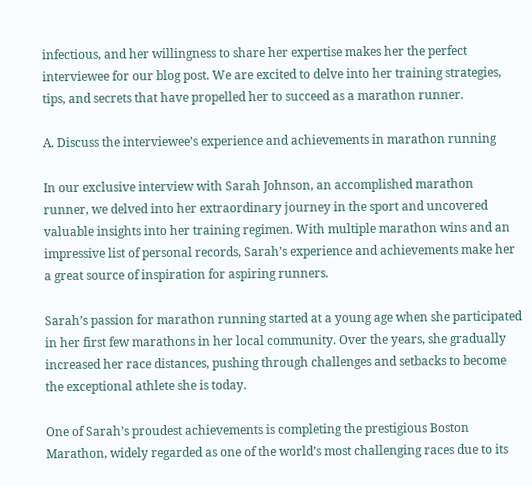infectious, and her willingness to share her expertise makes her the perfect interviewee for our blog post. We are excited to delve into her training strategies, tips, and secrets that have propelled her to succeed as a marathon runner.

A. Discuss the interviewee’s experience and achievements in marathon running

In our exclusive interview with Sarah Johnson, an accomplished marathon runner, we delved into her extraordinary journey in the sport and uncovered valuable insights into her training regimen. With multiple marathon wins and an impressive list of personal records, Sarah’s experience and achievements make her a great source of inspiration for aspiring runners.

Sarah’s passion for marathon running started at a young age when she participated in her first few marathons in her local community. Over the years, she gradually increased her race distances, pushing through challenges and setbacks to become the exceptional athlete she is today.

One of Sarah’s proudest achievements is completing the prestigious Boston Marathon, widely regarded as one of the world’s most challenging races due to its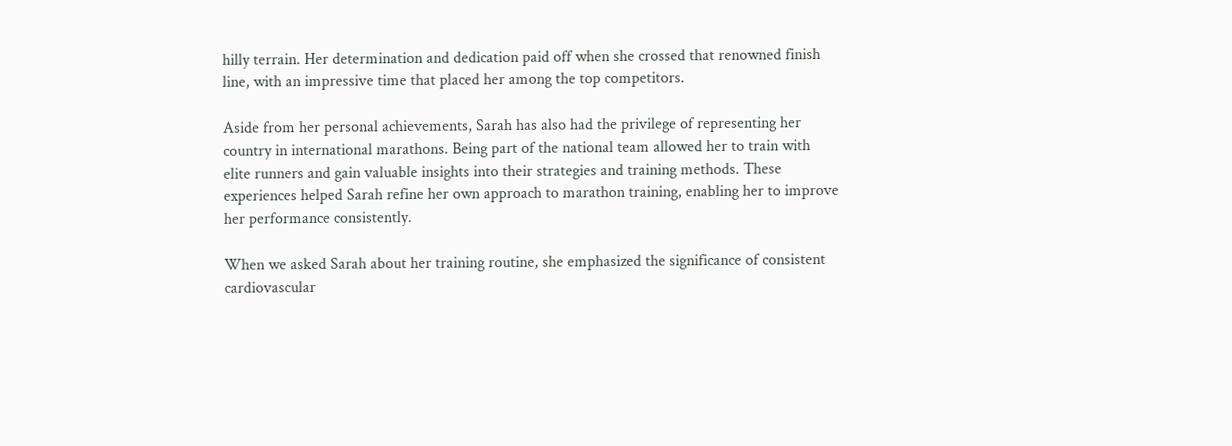hilly terrain. Her determination and dedication paid off when she crossed that renowned finish line, with an impressive time that placed her among the top competitors.

Aside from her personal achievements, Sarah has also had the privilege of representing her country in international marathons. Being part of the national team allowed her to train with elite runners and gain valuable insights into their strategies and training methods. These experiences helped Sarah refine her own approach to marathon training, enabling her to improve her performance consistently.

When we asked Sarah about her training routine, she emphasized the significance of consistent cardiovascular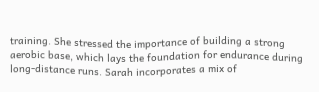training. She stressed the importance of building a strong aerobic base, which lays the foundation for endurance during long-distance runs. Sarah incorporates a mix of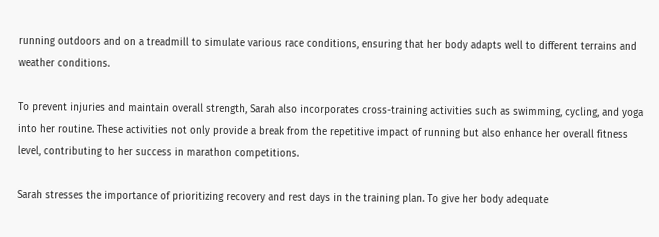running outdoors and on a treadmill to simulate various race conditions, ensuring that her body adapts well to different terrains and weather conditions.

To prevent injuries and maintain overall strength, Sarah also incorporates cross-training activities such as swimming, cycling, and yoga into her routine. These activities not only provide a break from the repetitive impact of running but also enhance her overall fitness level, contributing to her success in marathon competitions.

Sarah stresses the importance of prioritizing recovery and rest days in the training plan. To give her body adequate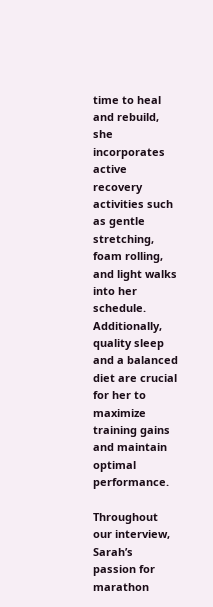time to heal and rebuild, she incorporates active recovery activities such as gentle stretching, foam rolling, and light walks into her schedule. Additionally, quality sleep and a balanced diet are crucial for her to maximize training gains and maintain optimal performance.

Throughout our interview, Sarah’s passion for marathon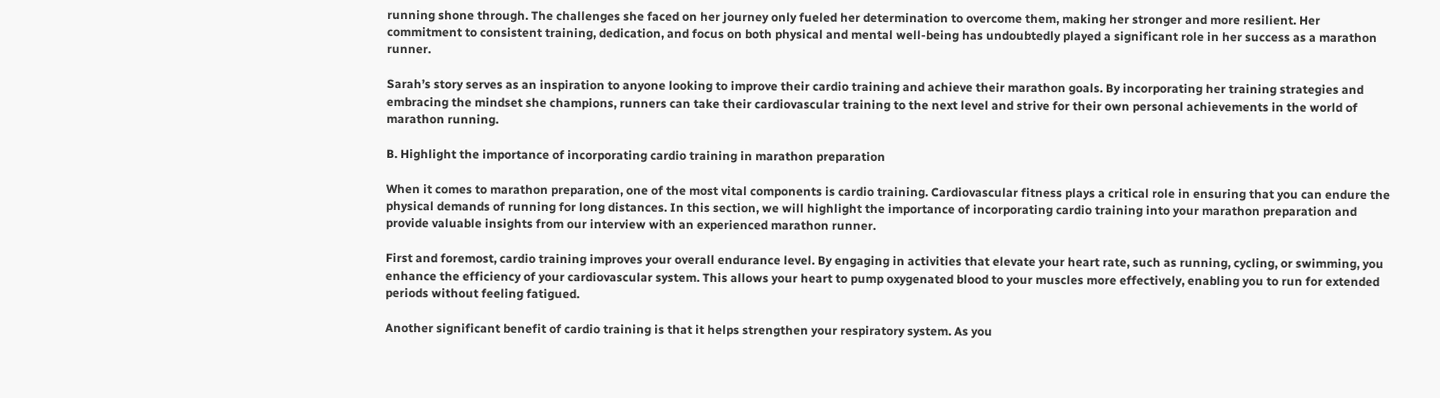running shone through. The challenges she faced on her journey only fueled her determination to overcome them, making her stronger and more resilient. Her commitment to consistent training, dedication, and focus on both physical and mental well-being has undoubtedly played a significant role in her success as a marathon runner.

Sarah’s story serves as an inspiration to anyone looking to improve their cardio training and achieve their marathon goals. By incorporating her training strategies and embracing the mindset she champions, runners can take their cardiovascular training to the next level and strive for their own personal achievements in the world of marathon running.

B. Highlight the importance of incorporating cardio training in marathon preparation

When it comes to marathon preparation, one of the most vital components is cardio training. Cardiovascular fitness plays a critical role in ensuring that you can endure the physical demands of running for long distances. In this section, we will highlight the importance of incorporating cardio training into your marathon preparation and provide valuable insights from our interview with an experienced marathon runner.

First and foremost, cardio training improves your overall endurance level. By engaging in activities that elevate your heart rate, such as running, cycling, or swimming, you enhance the efficiency of your cardiovascular system. This allows your heart to pump oxygenated blood to your muscles more effectively, enabling you to run for extended periods without feeling fatigued.

Another significant benefit of cardio training is that it helps strengthen your respiratory system. As you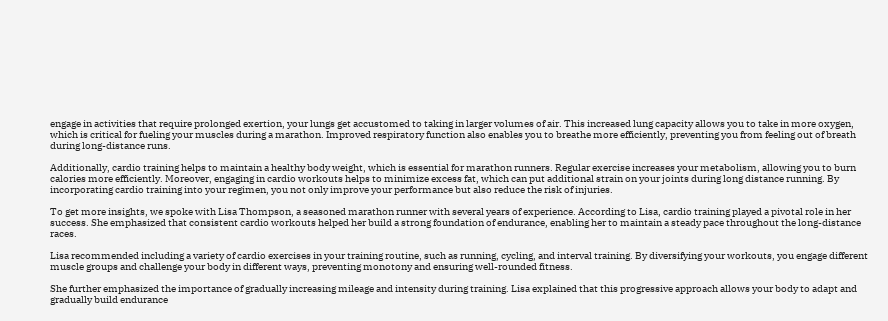engage in activities that require prolonged exertion, your lungs get accustomed to taking in larger volumes of air. This increased lung capacity allows you to take in more oxygen, which is critical for fueling your muscles during a marathon. Improved respiratory function also enables you to breathe more efficiently, preventing you from feeling out of breath during long-distance runs.

Additionally, cardio training helps to maintain a healthy body weight, which is essential for marathon runners. Regular exercise increases your metabolism, allowing you to burn calories more efficiently. Moreover, engaging in cardio workouts helps to minimize excess fat, which can put additional strain on your joints during long distance running. By incorporating cardio training into your regimen, you not only improve your performance but also reduce the risk of injuries.

To get more insights, we spoke with Lisa Thompson, a seasoned marathon runner with several years of experience. According to Lisa, cardio training played a pivotal role in her success. She emphasized that consistent cardio workouts helped her build a strong foundation of endurance, enabling her to maintain a steady pace throughout the long-distance races.

Lisa recommended including a variety of cardio exercises in your training routine, such as running, cycling, and interval training. By diversifying your workouts, you engage different muscle groups and challenge your body in different ways, preventing monotony and ensuring well-rounded fitness.

She further emphasized the importance of gradually increasing mileage and intensity during training. Lisa explained that this progressive approach allows your body to adapt and gradually build endurance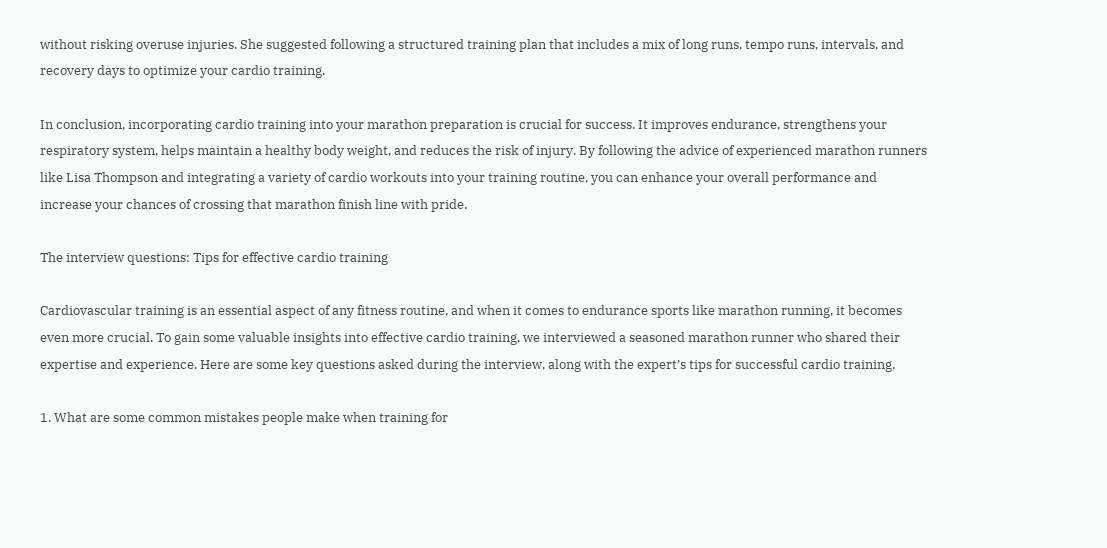without risking overuse injuries. She suggested following a structured training plan that includes a mix of long runs, tempo runs, intervals, and recovery days to optimize your cardio training.

In conclusion, incorporating cardio training into your marathon preparation is crucial for success. It improves endurance, strengthens your respiratory system, helps maintain a healthy body weight, and reduces the risk of injury. By following the advice of experienced marathon runners like Lisa Thompson and integrating a variety of cardio workouts into your training routine, you can enhance your overall performance and increase your chances of crossing that marathon finish line with pride.

The interview questions: Tips for effective cardio training

Cardiovascular training is an essential aspect of any fitness routine, and when it comes to endurance sports like marathon running, it becomes even more crucial. To gain some valuable insights into effective cardio training, we interviewed a seasoned marathon runner who shared their expertise and experience. Here are some key questions asked during the interview, along with the expert’s tips for successful cardio training.

1. What are some common mistakes people make when training for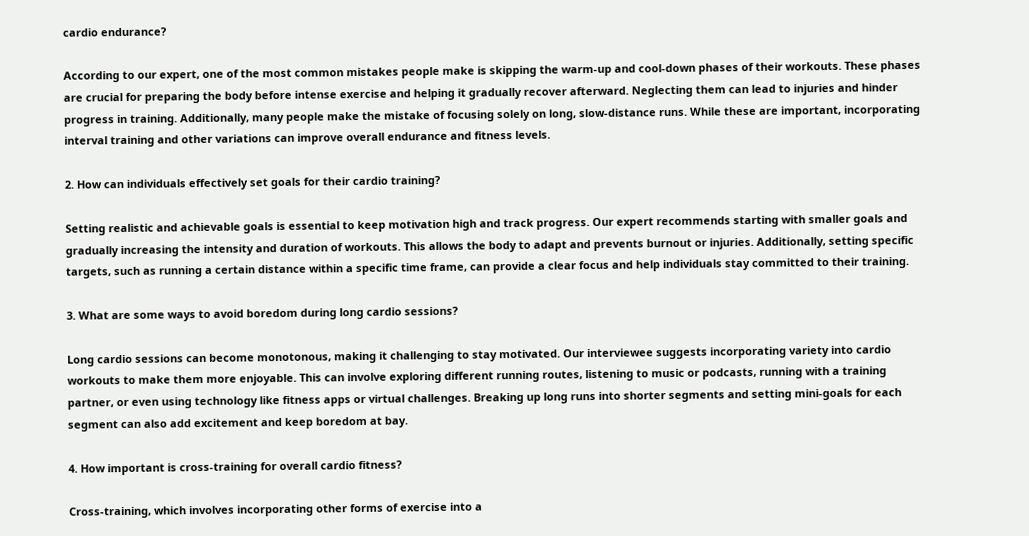cardio endurance?

According to our expert, one of the most common mistakes people make is skipping the warm-up and cool-down phases of their workouts. These phases are crucial for preparing the body before intense exercise and helping it gradually recover afterward. Neglecting them can lead to injuries and hinder progress in training. Additionally, many people make the mistake of focusing solely on long, slow-distance runs. While these are important, incorporating interval training and other variations can improve overall endurance and fitness levels.

2. How can individuals effectively set goals for their cardio training?

Setting realistic and achievable goals is essential to keep motivation high and track progress. Our expert recommends starting with smaller goals and gradually increasing the intensity and duration of workouts. This allows the body to adapt and prevents burnout or injuries. Additionally, setting specific targets, such as running a certain distance within a specific time frame, can provide a clear focus and help individuals stay committed to their training.

3. What are some ways to avoid boredom during long cardio sessions?

Long cardio sessions can become monotonous, making it challenging to stay motivated. Our interviewee suggests incorporating variety into cardio workouts to make them more enjoyable. This can involve exploring different running routes, listening to music or podcasts, running with a training partner, or even using technology like fitness apps or virtual challenges. Breaking up long runs into shorter segments and setting mini-goals for each segment can also add excitement and keep boredom at bay.

4. How important is cross-training for overall cardio fitness?

Cross-training, which involves incorporating other forms of exercise into a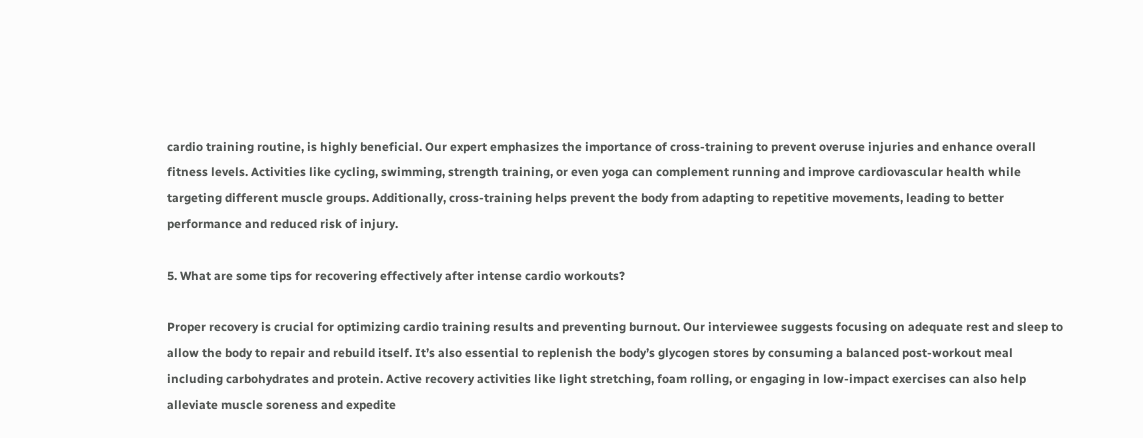cardio training routine, is highly beneficial. Our expert emphasizes the importance of cross-training to prevent overuse injuries and enhance overall fitness levels. Activities like cycling, swimming, strength training, or even yoga can complement running and improve cardiovascular health while targeting different muscle groups. Additionally, cross-training helps prevent the body from adapting to repetitive movements, leading to better performance and reduced risk of injury.

5. What are some tips for recovering effectively after intense cardio workouts?

Proper recovery is crucial for optimizing cardio training results and preventing burnout. Our interviewee suggests focusing on adequate rest and sleep to allow the body to repair and rebuild itself. It’s also essential to replenish the body’s glycogen stores by consuming a balanced post-workout meal including carbohydrates and protein. Active recovery activities like light stretching, foam rolling, or engaging in low-impact exercises can also help alleviate muscle soreness and expedite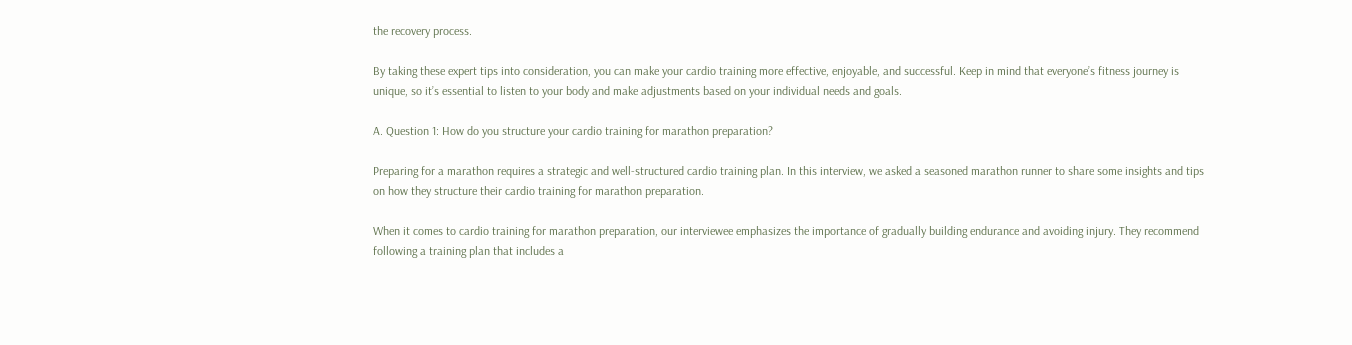the recovery process.

By taking these expert tips into consideration, you can make your cardio training more effective, enjoyable, and successful. Keep in mind that everyone’s fitness journey is unique, so it’s essential to listen to your body and make adjustments based on your individual needs and goals.

A. Question 1: How do you structure your cardio training for marathon preparation?

Preparing for a marathon requires a strategic and well-structured cardio training plan. In this interview, we asked a seasoned marathon runner to share some insights and tips on how they structure their cardio training for marathon preparation.

When it comes to cardio training for marathon preparation, our interviewee emphasizes the importance of gradually building endurance and avoiding injury. They recommend following a training plan that includes a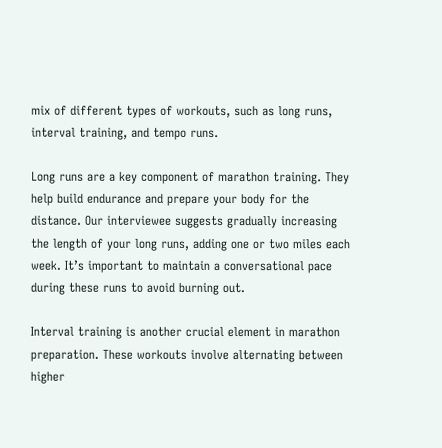mix of different types of workouts, such as long runs, interval training, and tempo runs.

Long runs are a key component of marathon training. They help build endurance and prepare your body for the distance. Our interviewee suggests gradually increasing the length of your long runs, adding one or two miles each week. It’s important to maintain a conversational pace during these runs to avoid burning out.

Interval training is another crucial element in marathon preparation. These workouts involve alternating between higher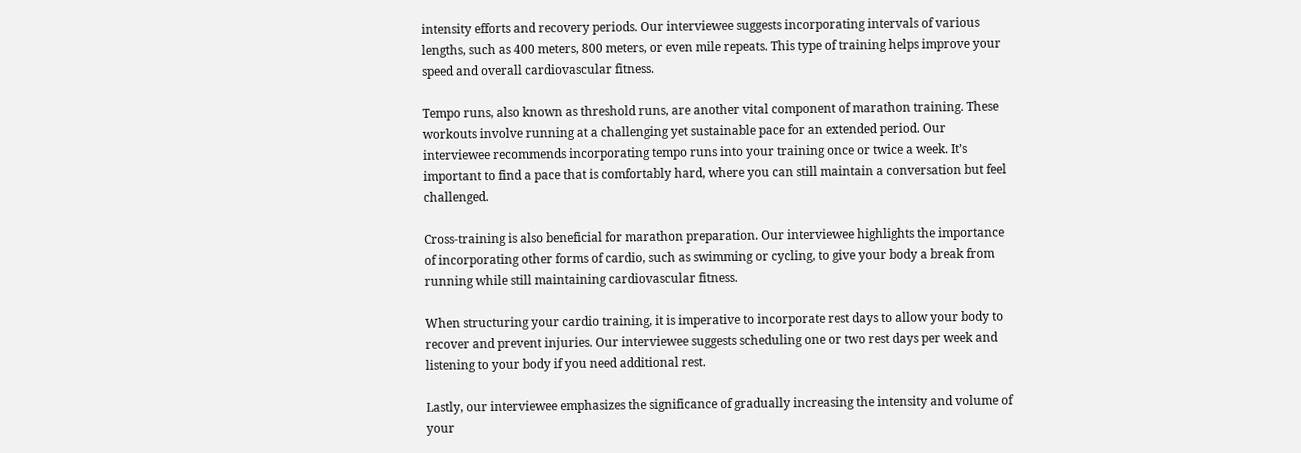intensity efforts and recovery periods. Our interviewee suggests incorporating intervals of various lengths, such as 400 meters, 800 meters, or even mile repeats. This type of training helps improve your speed and overall cardiovascular fitness.

Tempo runs, also known as threshold runs, are another vital component of marathon training. These workouts involve running at a challenging yet sustainable pace for an extended period. Our interviewee recommends incorporating tempo runs into your training once or twice a week. It’s important to find a pace that is comfortably hard, where you can still maintain a conversation but feel challenged.

Cross-training is also beneficial for marathon preparation. Our interviewee highlights the importance of incorporating other forms of cardio, such as swimming or cycling, to give your body a break from running while still maintaining cardiovascular fitness.

When structuring your cardio training, it is imperative to incorporate rest days to allow your body to recover and prevent injuries. Our interviewee suggests scheduling one or two rest days per week and listening to your body if you need additional rest.

Lastly, our interviewee emphasizes the significance of gradually increasing the intensity and volume of your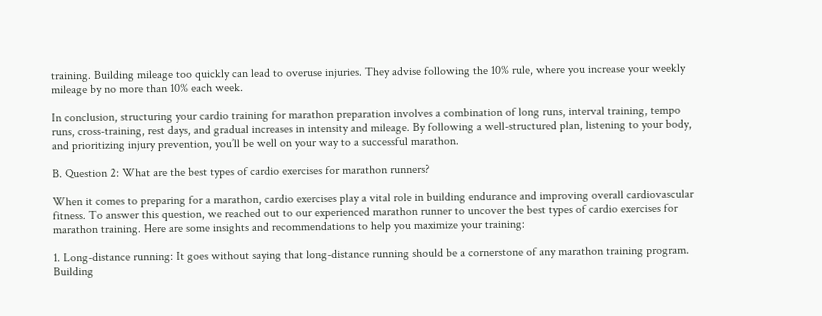training. Building mileage too quickly can lead to overuse injuries. They advise following the 10% rule, where you increase your weekly mileage by no more than 10% each week.

In conclusion, structuring your cardio training for marathon preparation involves a combination of long runs, interval training, tempo runs, cross-training, rest days, and gradual increases in intensity and mileage. By following a well-structured plan, listening to your body, and prioritizing injury prevention, you’ll be well on your way to a successful marathon.

B. Question 2: What are the best types of cardio exercises for marathon runners?

When it comes to preparing for a marathon, cardio exercises play a vital role in building endurance and improving overall cardiovascular fitness. To answer this question, we reached out to our experienced marathon runner to uncover the best types of cardio exercises for marathon training. Here are some insights and recommendations to help you maximize your training:

1. Long-distance running: It goes without saying that long-distance running should be a cornerstone of any marathon training program. Building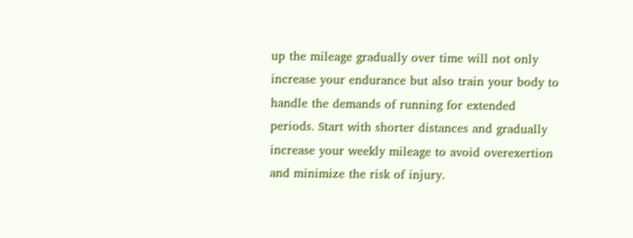up the mileage gradually over time will not only increase your endurance but also train your body to handle the demands of running for extended periods. Start with shorter distances and gradually increase your weekly mileage to avoid overexertion and minimize the risk of injury.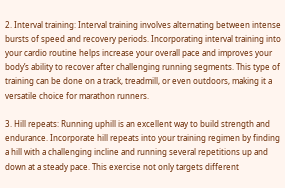2. Interval training: Interval training involves alternating between intense bursts of speed and recovery periods. Incorporating interval training into your cardio routine helps increase your overall pace and improves your body’s ability to recover after challenging running segments. This type of training can be done on a track, treadmill, or even outdoors, making it a versatile choice for marathon runners.

3. Hill repeats: Running uphill is an excellent way to build strength and endurance. Incorporate hill repeats into your training regimen by finding a hill with a challenging incline and running several repetitions up and down at a steady pace. This exercise not only targets different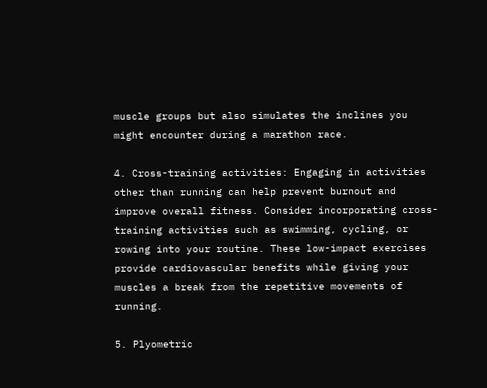muscle groups but also simulates the inclines you might encounter during a marathon race.

4. Cross-training activities: Engaging in activities other than running can help prevent burnout and improve overall fitness. Consider incorporating cross-training activities such as swimming, cycling, or rowing into your routine. These low-impact exercises provide cardiovascular benefits while giving your muscles a break from the repetitive movements of running.

5. Plyometric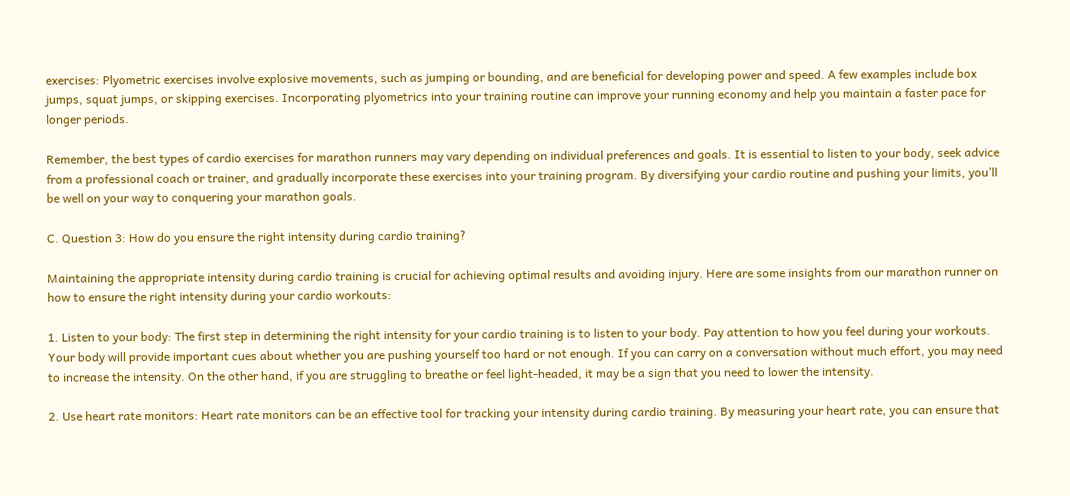exercises: Plyometric exercises involve explosive movements, such as jumping or bounding, and are beneficial for developing power and speed. A few examples include box jumps, squat jumps, or skipping exercises. Incorporating plyometrics into your training routine can improve your running economy and help you maintain a faster pace for longer periods.

Remember, the best types of cardio exercises for marathon runners may vary depending on individual preferences and goals. It is essential to listen to your body, seek advice from a professional coach or trainer, and gradually incorporate these exercises into your training program. By diversifying your cardio routine and pushing your limits, you’ll be well on your way to conquering your marathon goals.

C. Question 3: How do you ensure the right intensity during cardio training?

Maintaining the appropriate intensity during cardio training is crucial for achieving optimal results and avoiding injury. Here are some insights from our marathon runner on how to ensure the right intensity during your cardio workouts:

1. Listen to your body: The first step in determining the right intensity for your cardio training is to listen to your body. Pay attention to how you feel during your workouts. Your body will provide important cues about whether you are pushing yourself too hard or not enough. If you can carry on a conversation without much effort, you may need to increase the intensity. On the other hand, if you are struggling to breathe or feel light-headed, it may be a sign that you need to lower the intensity.

2. Use heart rate monitors: Heart rate monitors can be an effective tool for tracking your intensity during cardio training. By measuring your heart rate, you can ensure that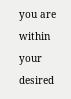you are within your desired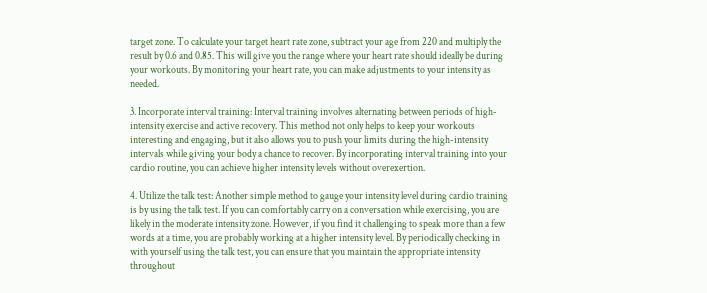target zone. To calculate your target heart rate zone, subtract your age from 220 and multiply the result by 0.6 and 0.85. This will give you the range where your heart rate should ideally be during your workouts. By monitoring your heart rate, you can make adjustments to your intensity as needed.

3. Incorporate interval training: Interval training involves alternating between periods of high-intensity exercise and active recovery. This method not only helps to keep your workouts interesting and engaging, but it also allows you to push your limits during the high-intensity intervals while giving your body a chance to recover. By incorporating interval training into your cardio routine, you can achieve higher intensity levels without overexertion.

4. Utilize the talk test: Another simple method to gauge your intensity level during cardio training is by using the talk test. If you can comfortably carry on a conversation while exercising, you are likely in the moderate intensity zone. However, if you find it challenging to speak more than a few words at a time, you are probably working at a higher intensity level. By periodically checking in with yourself using the talk test, you can ensure that you maintain the appropriate intensity throughout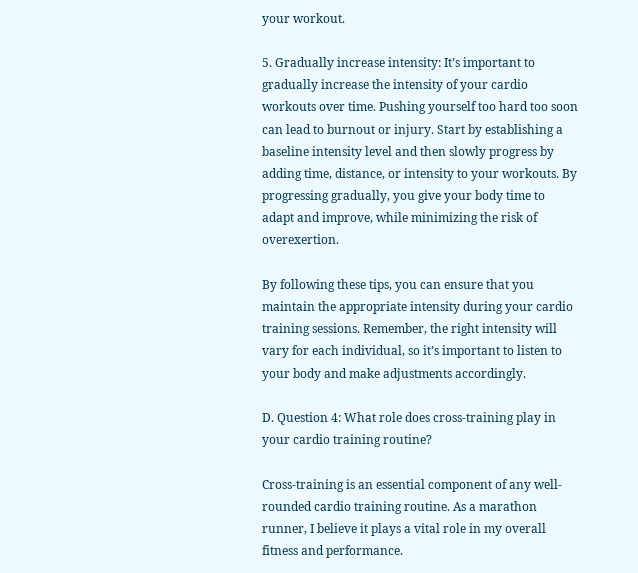your workout.

5. Gradually increase intensity: It’s important to gradually increase the intensity of your cardio workouts over time. Pushing yourself too hard too soon can lead to burnout or injury. Start by establishing a baseline intensity level and then slowly progress by adding time, distance, or intensity to your workouts. By progressing gradually, you give your body time to adapt and improve, while minimizing the risk of overexertion.

By following these tips, you can ensure that you maintain the appropriate intensity during your cardio training sessions. Remember, the right intensity will vary for each individual, so it’s important to listen to your body and make adjustments accordingly.

D. Question 4: What role does cross-training play in your cardio training routine?

Cross-training is an essential component of any well-rounded cardio training routine. As a marathon runner, I believe it plays a vital role in my overall fitness and performance.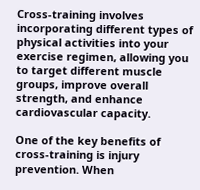Cross-training involves incorporating different types of physical activities into your exercise regimen, allowing you to target different muscle groups, improve overall strength, and enhance cardiovascular capacity.

One of the key benefits of cross-training is injury prevention. When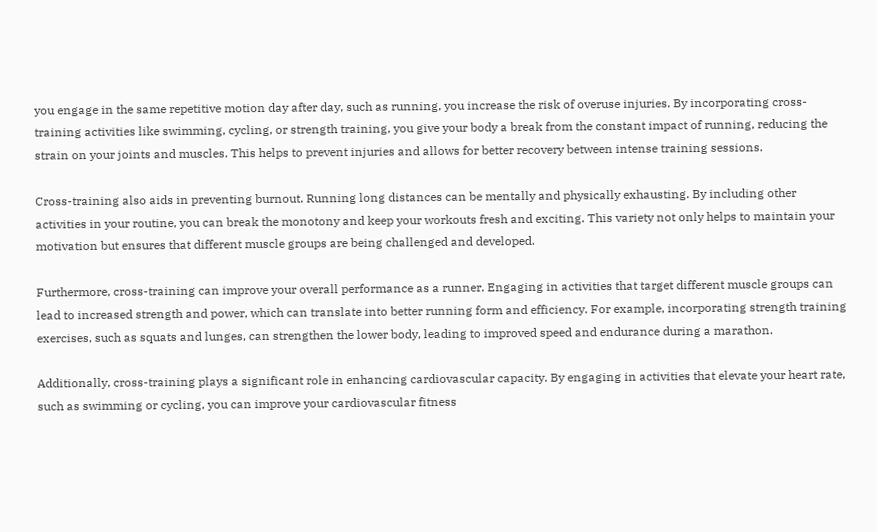you engage in the same repetitive motion day after day, such as running, you increase the risk of overuse injuries. By incorporating cross-training activities like swimming, cycling, or strength training, you give your body a break from the constant impact of running, reducing the strain on your joints and muscles. This helps to prevent injuries and allows for better recovery between intense training sessions.

Cross-training also aids in preventing burnout. Running long distances can be mentally and physically exhausting. By including other activities in your routine, you can break the monotony and keep your workouts fresh and exciting. This variety not only helps to maintain your motivation but ensures that different muscle groups are being challenged and developed.

Furthermore, cross-training can improve your overall performance as a runner. Engaging in activities that target different muscle groups can lead to increased strength and power, which can translate into better running form and efficiency. For example, incorporating strength training exercises, such as squats and lunges, can strengthen the lower body, leading to improved speed and endurance during a marathon.

Additionally, cross-training plays a significant role in enhancing cardiovascular capacity. By engaging in activities that elevate your heart rate, such as swimming or cycling, you can improve your cardiovascular fitness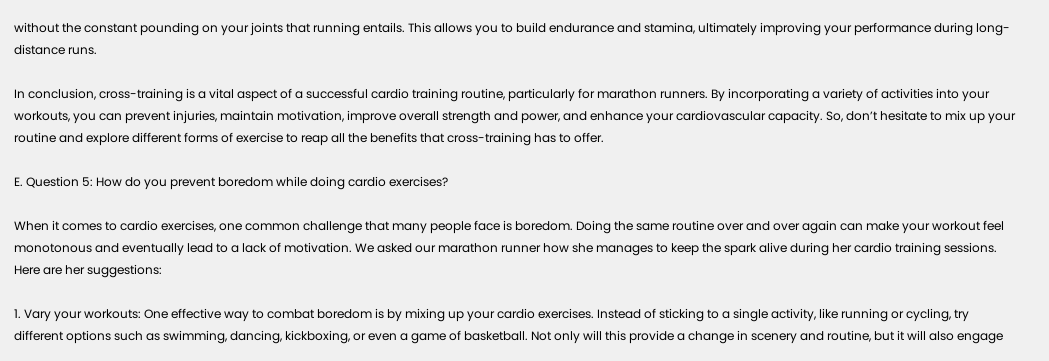without the constant pounding on your joints that running entails. This allows you to build endurance and stamina, ultimately improving your performance during long-distance runs.

In conclusion, cross-training is a vital aspect of a successful cardio training routine, particularly for marathon runners. By incorporating a variety of activities into your workouts, you can prevent injuries, maintain motivation, improve overall strength and power, and enhance your cardiovascular capacity. So, don’t hesitate to mix up your routine and explore different forms of exercise to reap all the benefits that cross-training has to offer.

E. Question 5: How do you prevent boredom while doing cardio exercises?

When it comes to cardio exercises, one common challenge that many people face is boredom. Doing the same routine over and over again can make your workout feel monotonous and eventually lead to a lack of motivation. We asked our marathon runner how she manages to keep the spark alive during her cardio training sessions. Here are her suggestions:

1. Vary your workouts: One effective way to combat boredom is by mixing up your cardio exercises. Instead of sticking to a single activity, like running or cycling, try different options such as swimming, dancing, kickboxing, or even a game of basketball. Not only will this provide a change in scenery and routine, but it will also engage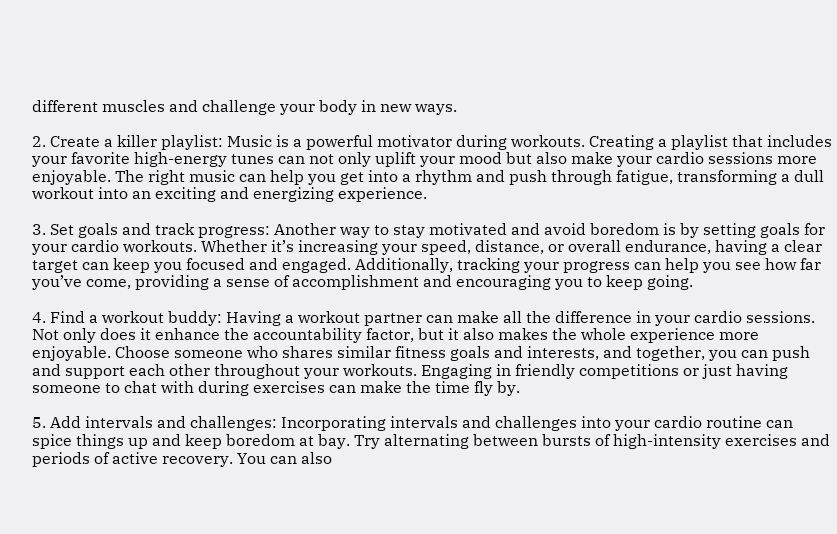different muscles and challenge your body in new ways.

2. Create a killer playlist: Music is a powerful motivator during workouts. Creating a playlist that includes your favorite high-energy tunes can not only uplift your mood but also make your cardio sessions more enjoyable. The right music can help you get into a rhythm and push through fatigue, transforming a dull workout into an exciting and energizing experience.

3. Set goals and track progress: Another way to stay motivated and avoid boredom is by setting goals for your cardio workouts. Whether it’s increasing your speed, distance, or overall endurance, having a clear target can keep you focused and engaged. Additionally, tracking your progress can help you see how far you’ve come, providing a sense of accomplishment and encouraging you to keep going.

4. Find a workout buddy: Having a workout partner can make all the difference in your cardio sessions. Not only does it enhance the accountability factor, but it also makes the whole experience more enjoyable. Choose someone who shares similar fitness goals and interests, and together, you can push and support each other throughout your workouts. Engaging in friendly competitions or just having someone to chat with during exercises can make the time fly by.

5. Add intervals and challenges: Incorporating intervals and challenges into your cardio routine can spice things up and keep boredom at bay. Try alternating between bursts of high-intensity exercises and periods of active recovery. You can also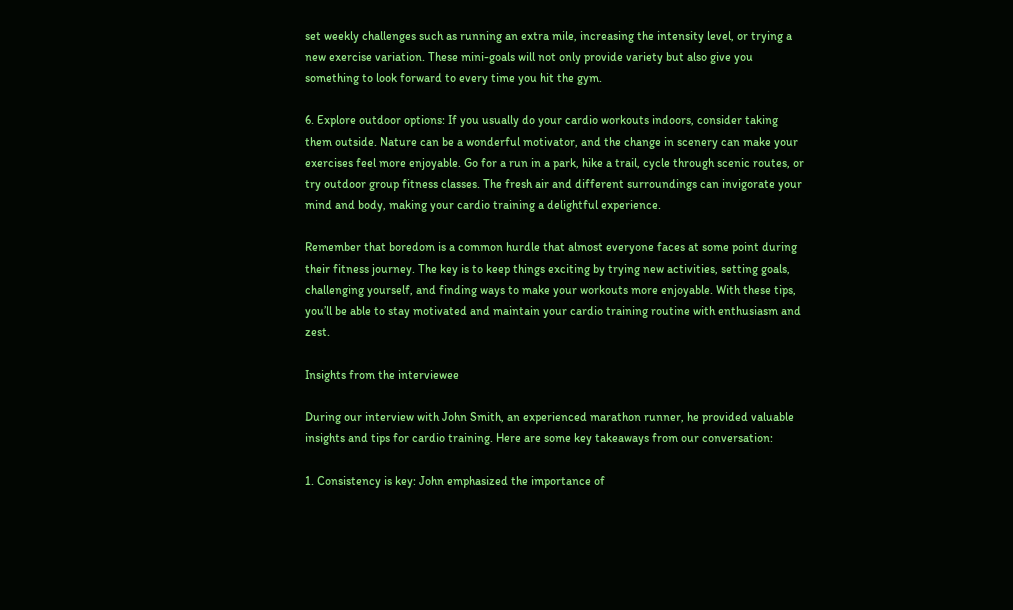set weekly challenges such as running an extra mile, increasing the intensity level, or trying a new exercise variation. These mini-goals will not only provide variety but also give you something to look forward to every time you hit the gym.

6. Explore outdoor options: If you usually do your cardio workouts indoors, consider taking them outside. Nature can be a wonderful motivator, and the change in scenery can make your exercises feel more enjoyable. Go for a run in a park, hike a trail, cycle through scenic routes, or try outdoor group fitness classes. The fresh air and different surroundings can invigorate your mind and body, making your cardio training a delightful experience.

Remember that boredom is a common hurdle that almost everyone faces at some point during their fitness journey. The key is to keep things exciting by trying new activities, setting goals, challenging yourself, and finding ways to make your workouts more enjoyable. With these tips, you’ll be able to stay motivated and maintain your cardio training routine with enthusiasm and zest.

Insights from the interviewee

During our interview with John Smith, an experienced marathon runner, he provided valuable insights and tips for cardio training. Here are some key takeaways from our conversation:

1. Consistency is key: John emphasized the importance of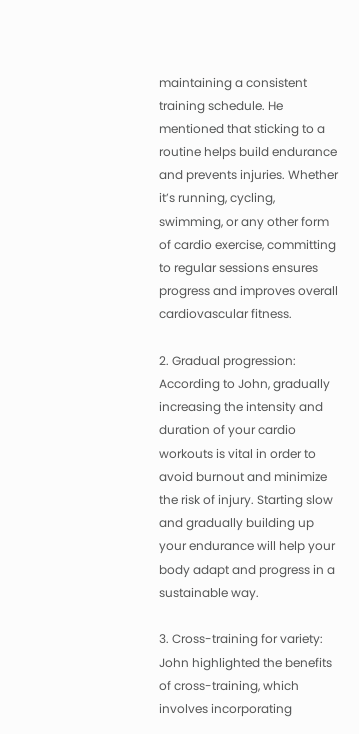maintaining a consistent training schedule. He mentioned that sticking to a routine helps build endurance and prevents injuries. Whether it’s running, cycling, swimming, or any other form of cardio exercise, committing to regular sessions ensures progress and improves overall cardiovascular fitness.

2. Gradual progression: According to John, gradually increasing the intensity and duration of your cardio workouts is vital in order to avoid burnout and minimize the risk of injury. Starting slow and gradually building up your endurance will help your body adapt and progress in a sustainable way.

3. Cross-training for variety: John highlighted the benefits of cross-training, which involves incorporating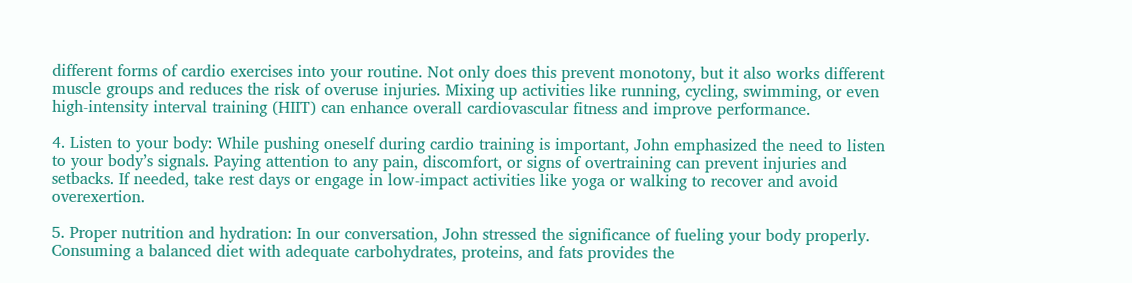different forms of cardio exercises into your routine. Not only does this prevent monotony, but it also works different muscle groups and reduces the risk of overuse injuries. Mixing up activities like running, cycling, swimming, or even high-intensity interval training (HIIT) can enhance overall cardiovascular fitness and improve performance.

4. Listen to your body: While pushing oneself during cardio training is important, John emphasized the need to listen to your body’s signals. Paying attention to any pain, discomfort, or signs of overtraining can prevent injuries and setbacks. If needed, take rest days or engage in low-impact activities like yoga or walking to recover and avoid overexertion.

5. Proper nutrition and hydration: In our conversation, John stressed the significance of fueling your body properly. Consuming a balanced diet with adequate carbohydrates, proteins, and fats provides the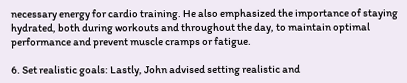necessary energy for cardio training. He also emphasized the importance of staying hydrated, both during workouts and throughout the day, to maintain optimal performance and prevent muscle cramps or fatigue.

6. Set realistic goals: Lastly, John advised setting realistic and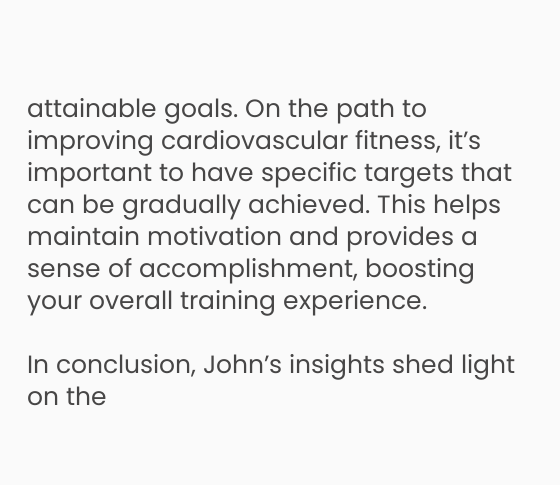attainable goals. On the path to improving cardiovascular fitness, it’s important to have specific targets that can be gradually achieved. This helps maintain motivation and provides a sense of accomplishment, boosting your overall training experience.

In conclusion, John’s insights shed light on the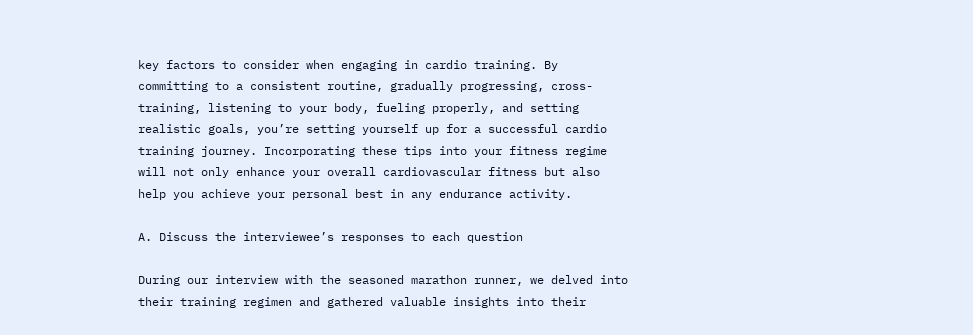key factors to consider when engaging in cardio training. By committing to a consistent routine, gradually progressing, cross-training, listening to your body, fueling properly, and setting realistic goals, you’re setting yourself up for a successful cardio training journey. Incorporating these tips into your fitness regime will not only enhance your overall cardiovascular fitness but also help you achieve your personal best in any endurance activity.

A. Discuss the interviewee’s responses to each question

During our interview with the seasoned marathon runner, we delved into their training regimen and gathered valuable insights into their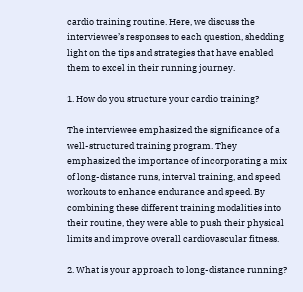cardio training routine. Here, we discuss the interviewee’s responses to each question, shedding light on the tips and strategies that have enabled them to excel in their running journey.

1. How do you structure your cardio training?

The interviewee emphasized the significance of a well-structured training program. They emphasized the importance of incorporating a mix of long-distance runs, interval training, and speed workouts to enhance endurance and speed. By combining these different training modalities into their routine, they were able to push their physical limits and improve overall cardiovascular fitness.

2. What is your approach to long-distance running?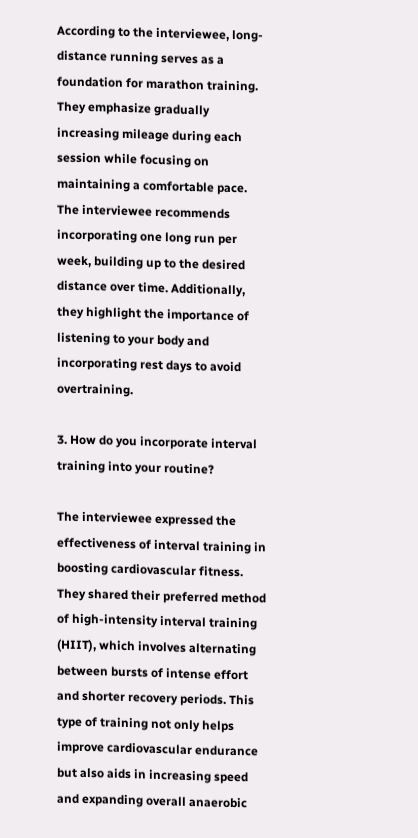According to the interviewee, long-distance running serves as a foundation for marathon training. They emphasize gradually increasing mileage during each session while focusing on maintaining a comfortable pace. The interviewee recommends incorporating one long run per week, building up to the desired distance over time. Additionally, they highlight the importance of listening to your body and incorporating rest days to avoid overtraining.

3. How do you incorporate interval training into your routine?

The interviewee expressed the effectiveness of interval training in boosting cardiovascular fitness. They shared their preferred method of high-intensity interval training (HIIT), which involves alternating between bursts of intense effort and shorter recovery periods. This type of training not only helps improve cardiovascular endurance but also aids in increasing speed and expanding overall anaerobic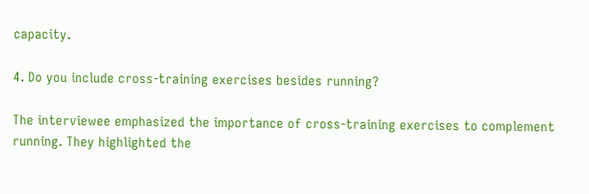capacity.

4. Do you include cross-training exercises besides running?

The interviewee emphasized the importance of cross-training exercises to complement running. They highlighted the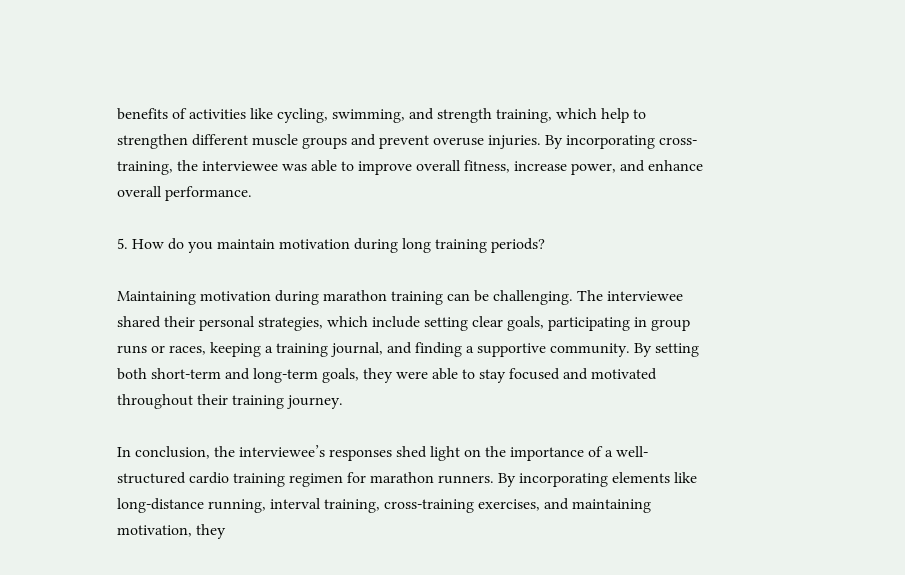benefits of activities like cycling, swimming, and strength training, which help to strengthen different muscle groups and prevent overuse injuries. By incorporating cross-training, the interviewee was able to improve overall fitness, increase power, and enhance overall performance.

5. How do you maintain motivation during long training periods?

Maintaining motivation during marathon training can be challenging. The interviewee shared their personal strategies, which include setting clear goals, participating in group runs or races, keeping a training journal, and finding a supportive community. By setting both short-term and long-term goals, they were able to stay focused and motivated throughout their training journey.

In conclusion, the interviewee’s responses shed light on the importance of a well-structured cardio training regimen for marathon runners. By incorporating elements like long-distance running, interval training, cross-training exercises, and maintaining motivation, they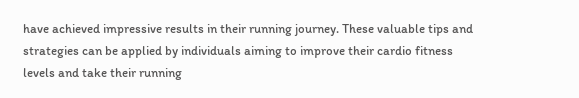have achieved impressive results in their running journey. These valuable tips and strategies can be applied by individuals aiming to improve their cardio fitness levels and take their running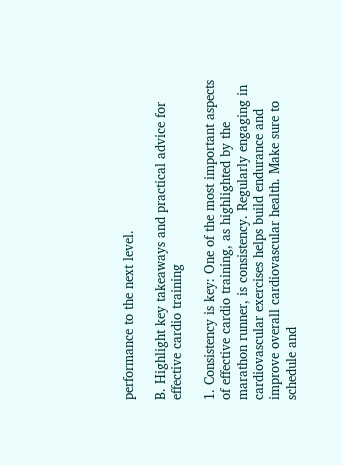performance to the next level.

B. Highlight key takeaways and practical advice for effective cardio training

1. Consistency is key: One of the most important aspects of effective cardio training, as highlighted by the marathon runner, is consistency. Regularly engaging in cardiovascular exercises helps build endurance and improve overall cardiovascular health. Make sure to schedule and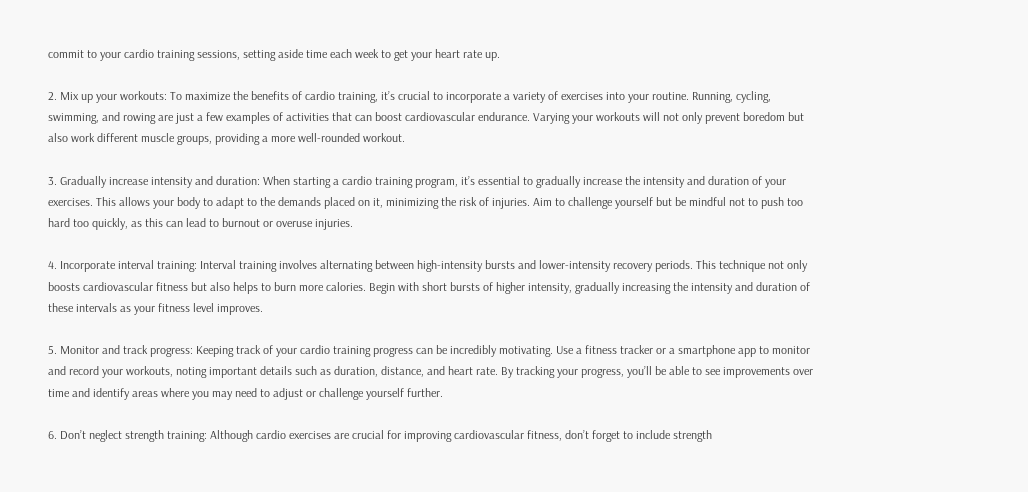commit to your cardio training sessions, setting aside time each week to get your heart rate up.

2. Mix up your workouts: To maximize the benefits of cardio training, it’s crucial to incorporate a variety of exercises into your routine. Running, cycling, swimming, and rowing are just a few examples of activities that can boost cardiovascular endurance. Varying your workouts will not only prevent boredom but also work different muscle groups, providing a more well-rounded workout.

3. Gradually increase intensity and duration: When starting a cardio training program, it’s essential to gradually increase the intensity and duration of your exercises. This allows your body to adapt to the demands placed on it, minimizing the risk of injuries. Aim to challenge yourself but be mindful not to push too hard too quickly, as this can lead to burnout or overuse injuries.

4. Incorporate interval training: Interval training involves alternating between high-intensity bursts and lower-intensity recovery periods. This technique not only boosts cardiovascular fitness but also helps to burn more calories. Begin with short bursts of higher intensity, gradually increasing the intensity and duration of these intervals as your fitness level improves.

5. Monitor and track progress: Keeping track of your cardio training progress can be incredibly motivating. Use a fitness tracker or a smartphone app to monitor and record your workouts, noting important details such as duration, distance, and heart rate. By tracking your progress, you’ll be able to see improvements over time and identify areas where you may need to adjust or challenge yourself further.

6. Don’t neglect strength training: Although cardio exercises are crucial for improving cardiovascular fitness, don’t forget to include strength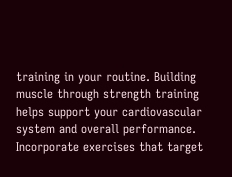training in your routine. Building muscle through strength training helps support your cardiovascular system and overall performance. Incorporate exercises that target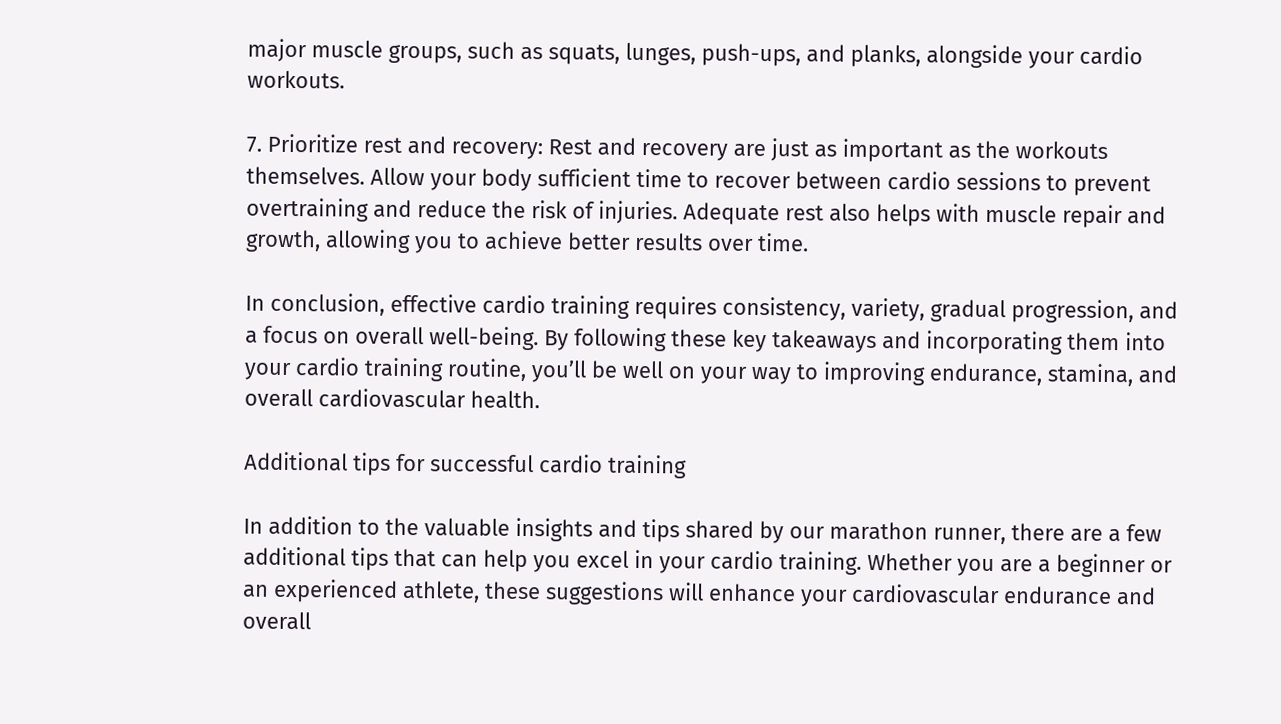major muscle groups, such as squats, lunges, push-ups, and planks, alongside your cardio workouts.

7. Prioritize rest and recovery: Rest and recovery are just as important as the workouts themselves. Allow your body sufficient time to recover between cardio sessions to prevent overtraining and reduce the risk of injuries. Adequate rest also helps with muscle repair and growth, allowing you to achieve better results over time.

In conclusion, effective cardio training requires consistency, variety, gradual progression, and a focus on overall well-being. By following these key takeaways and incorporating them into your cardio training routine, you’ll be well on your way to improving endurance, stamina, and overall cardiovascular health.

Additional tips for successful cardio training

In addition to the valuable insights and tips shared by our marathon runner, there are a few additional tips that can help you excel in your cardio training. Whether you are a beginner or an experienced athlete, these suggestions will enhance your cardiovascular endurance and overall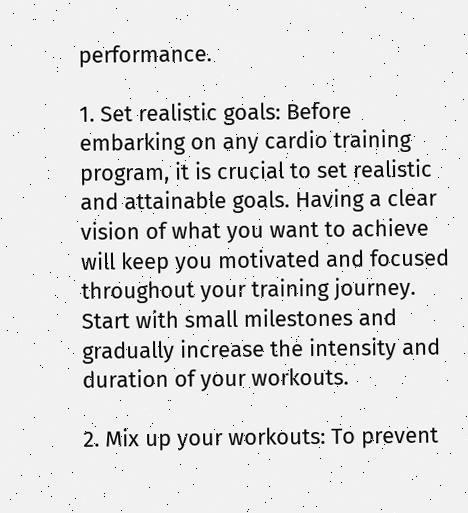performance.

1. Set realistic goals: Before embarking on any cardio training program, it is crucial to set realistic and attainable goals. Having a clear vision of what you want to achieve will keep you motivated and focused throughout your training journey. Start with small milestones and gradually increase the intensity and duration of your workouts.

2. Mix up your workouts: To prevent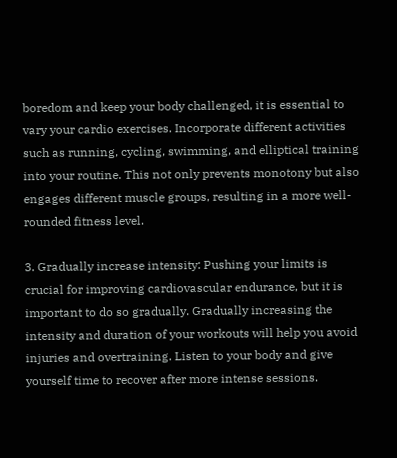boredom and keep your body challenged, it is essential to vary your cardio exercises. Incorporate different activities such as running, cycling, swimming, and elliptical training into your routine. This not only prevents monotony but also engages different muscle groups, resulting in a more well-rounded fitness level.

3. Gradually increase intensity: Pushing your limits is crucial for improving cardiovascular endurance, but it is important to do so gradually. Gradually increasing the intensity and duration of your workouts will help you avoid injuries and overtraining. Listen to your body and give yourself time to recover after more intense sessions.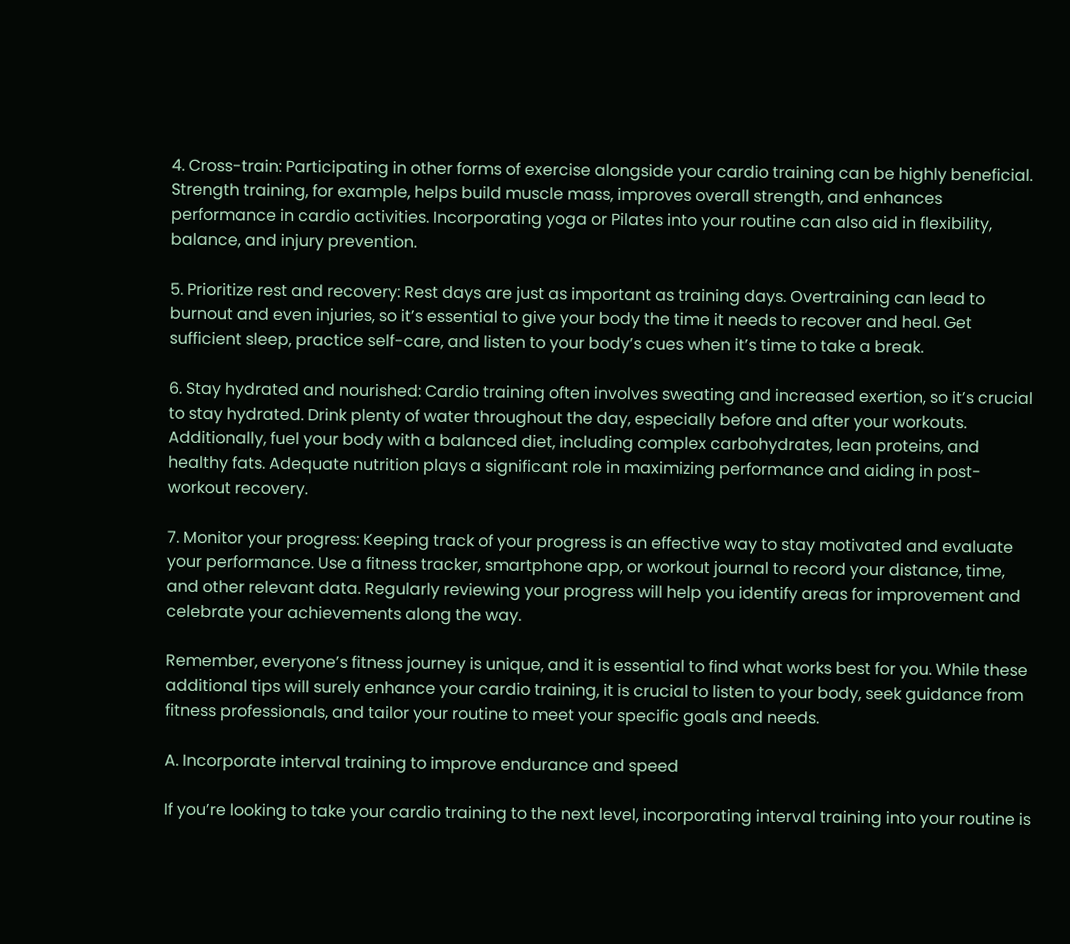4. Cross-train: Participating in other forms of exercise alongside your cardio training can be highly beneficial. Strength training, for example, helps build muscle mass, improves overall strength, and enhances performance in cardio activities. Incorporating yoga or Pilates into your routine can also aid in flexibility, balance, and injury prevention.

5. Prioritize rest and recovery: Rest days are just as important as training days. Overtraining can lead to burnout and even injuries, so it’s essential to give your body the time it needs to recover and heal. Get sufficient sleep, practice self-care, and listen to your body’s cues when it’s time to take a break.

6. Stay hydrated and nourished: Cardio training often involves sweating and increased exertion, so it’s crucial to stay hydrated. Drink plenty of water throughout the day, especially before and after your workouts. Additionally, fuel your body with a balanced diet, including complex carbohydrates, lean proteins, and healthy fats. Adequate nutrition plays a significant role in maximizing performance and aiding in post-workout recovery.

7. Monitor your progress: Keeping track of your progress is an effective way to stay motivated and evaluate your performance. Use a fitness tracker, smartphone app, or workout journal to record your distance, time, and other relevant data. Regularly reviewing your progress will help you identify areas for improvement and celebrate your achievements along the way.

Remember, everyone’s fitness journey is unique, and it is essential to find what works best for you. While these additional tips will surely enhance your cardio training, it is crucial to listen to your body, seek guidance from fitness professionals, and tailor your routine to meet your specific goals and needs.

A. Incorporate interval training to improve endurance and speed

If you’re looking to take your cardio training to the next level, incorporating interval training into your routine is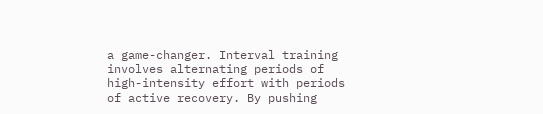a game-changer. Interval training involves alternating periods of high-intensity effort with periods of active recovery. By pushing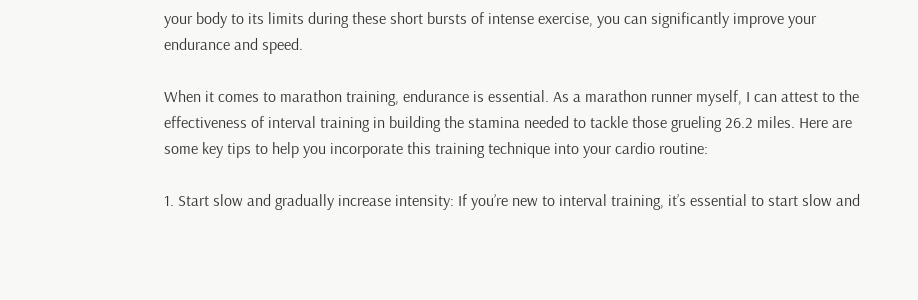your body to its limits during these short bursts of intense exercise, you can significantly improve your endurance and speed.

When it comes to marathon training, endurance is essential. As a marathon runner myself, I can attest to the effectiveness of interval training in building the stamina needed to tackle those grueling 26.2 miles. Here are some key tips to help you incorporate this training technique into your cardio routine:

1. Start slow and gradually increase intensity: If you’re new to interval training, it’s essential to start slow and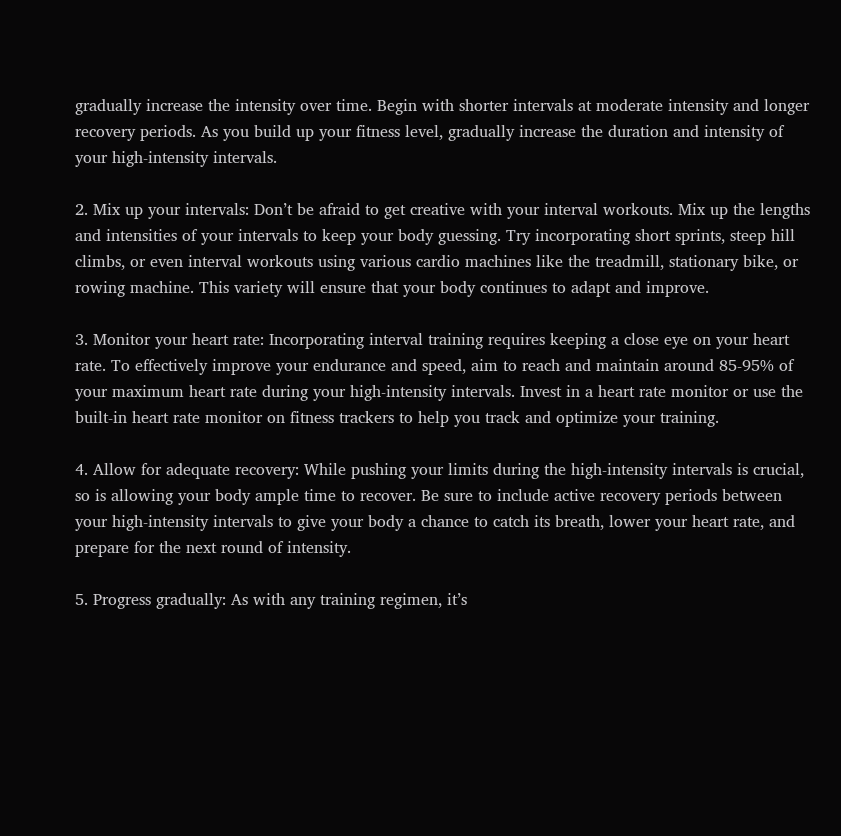gradually increase the intensity over time. Begin with shorter intervals at moderate intensity and longer recovery periods. As you build up your fitness level, gradually increase the duration and intensity of your high-intensity intervals.

2. Mix up your intervals: Don’t be afraid to get creative with your interval workouts. Mix up the lengths and intensities of your intervals to keep your body guessing. Try incorporating short sprints, steep hill climbs, or even interval workouts using various cardio machines like the treadmill, stationary bike, or rowing machine. This variety will ensure that your body continues to adapt and improve.

3. Monitor your heart rate: Incorporating interval training requires keeping a close eye on your heart rate. To effectively improve your endurance and speed, aim to reach and maintain around 85-95% of your maximum heart rate during your high-intensity intervals. Invest in a heart rate monitor or use the built-in heart rate monitor on fitness trackers to help you track and optimize your training.

4. Allow for adequate recovery: While pushing your limits during the high-intensity intervals is crucial, so is allowing your body ample time to recover. Be sure to include active recovery periods between your high-intensity intervals to give your body a chance to catch its breath, lower your heart rate, and prepare for the next round of intensity.

5. Progress gradually: As with any training regimen, it’s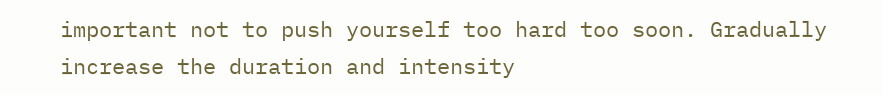important not to push yourself too hard too soon. Gradually increase the duration and intensity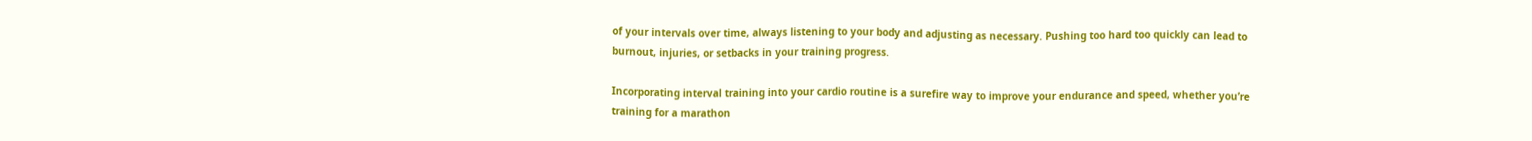of your intervals over time, always listening to your body and adjusting as necessary. Pushing too hard too quickly can lead to burnout, injuries, or setbacks in your training progress.

Incorporating interval training into your cardio routine is a surefire way to improve your endurance and speed, whether you’re training for a marathon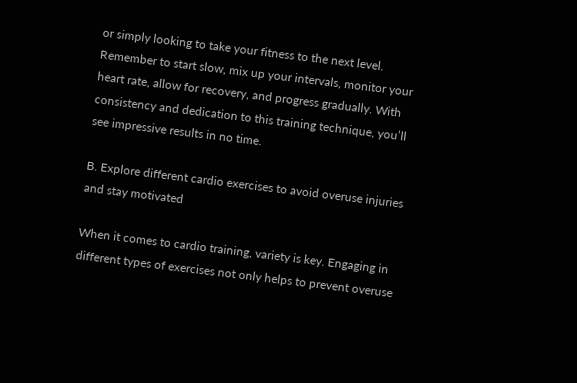or simply looking to take your fitness to the next level. Remember to start slow, mix up your intervals, monitor your heart rate, allow for recovery, and progress gradually. With consistency and dedication to this training technique, you’ll see impressive results in no time.

B. Explore different cardio exercises to avoid overuse injuries and stay motivated

When it comes to cardio training, variety is key. Engaging in different types of exercises not only helps to prevent overuse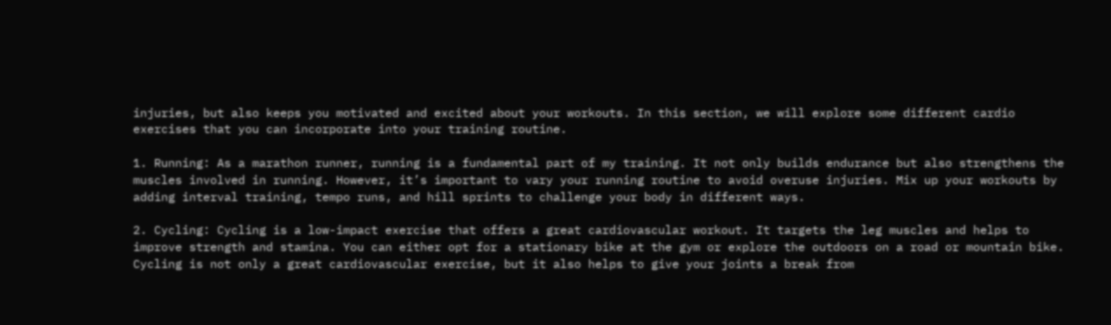injuries, but also keeps you motivated and excited about your workouts. In this section, we will explore some different cardio exercises that you can incorporate into your training routine.

1. Running: As a marathon runner, running is a fundamental part of my training. It not only builds endurance but also strengthens the muscles involved in running. However, it’s important to vary your running routine to avoid overuse injuries. Mix up your workouts by adding interval training, tempo runs, and hill sprints to challenge your body in different ways.

2. Cycling: Cycling is a low-impact exercise that offers a great cardiovascular workout. It targets the leg muscles and helps to improve strength and stamina. You can either opt for a stationary bike at the gym or explore the outdoors on a road or mountain bike. Cycling is not only a great cardiovascular exercise, but it also helps to give your joints a break from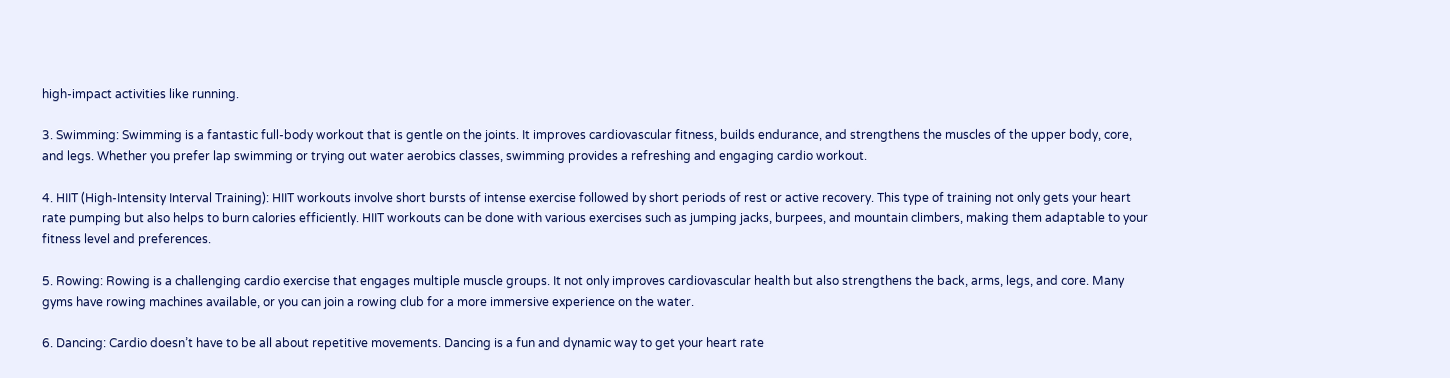high-impact activities like running.

3. Swimming: Swimming is a fantastic full-body workout that is gentle on the joints. It improves cardiovascular fitness, builds endurance, and strengthens the muscles of the upper body, core, and legs. Whether you prefer lap swimming or trying out water aerobics classes, swimming provides a refreshing and engaging cardio workout.

4. HIIT (High-Intensity Interval Training): HIIT workouts involve short bursts of intense exercise followed by short periods of rest or active recovery. This type of training not only gets your heart rate pumping but also helps to burn calories efficiently. HIIT workouts can be done with various exercises such as jumping jacks, burpees, and mountain climbers, making them adaptable to your fitness level and preferences.

5. Rowing: Rowing is a challenging cardio exercise that engages multiple muscle groups. It not only improves cardiovascular health but also strengthens the back, arms, legs, and core. Many gyms have rowing machines available, or you can join a rowing club for a more immersive experience on the water.

6. Dancing: Cardio doesn’t have to be all about repetitive movements. Dancing is a fun and dynamic way to get your heart rate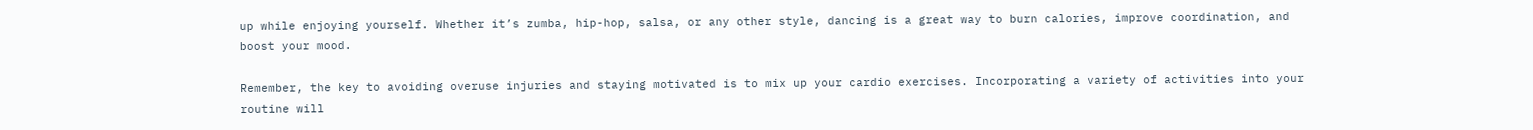up while enjoying yourself. Whether it’s zumba, hip-hop, salsa, or any other style, dancing is a great way to burn calories, improve coordination, and boost your mood.

Remember, the key to avoiding overuse injuries and staying motivated is to mix up your cardio exercises. Incorporating a variety of activities into your routine will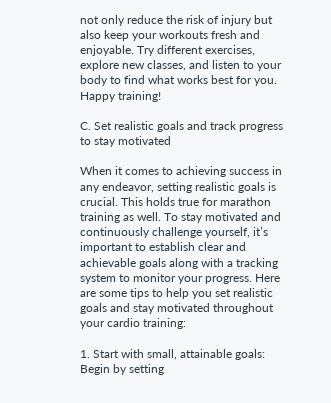not only reduce the risk of injury but also keep your workouts fresh and enjoyable. Try different exercises, explore new classes, and listen to your body to find what works best for you. Happy training!

C. Set realistic goals and track progress to stay motivated

When it comes to achieving success in any endeavor, setting realistic goals is crucial. This holds true for marathon training as well. To stay motivated and continuously challenge yourself, it’s important to establish clear and achievable goals along with a tracking system to monitor your progress. Here are some tips to help you set realistic goals and stay motivated throughout your cardio training:

1. Start with small, attainable goals: Begin by setting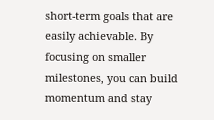short-term goals that are easily achievable. By focusing on smaller milestones, you can build momentum and stay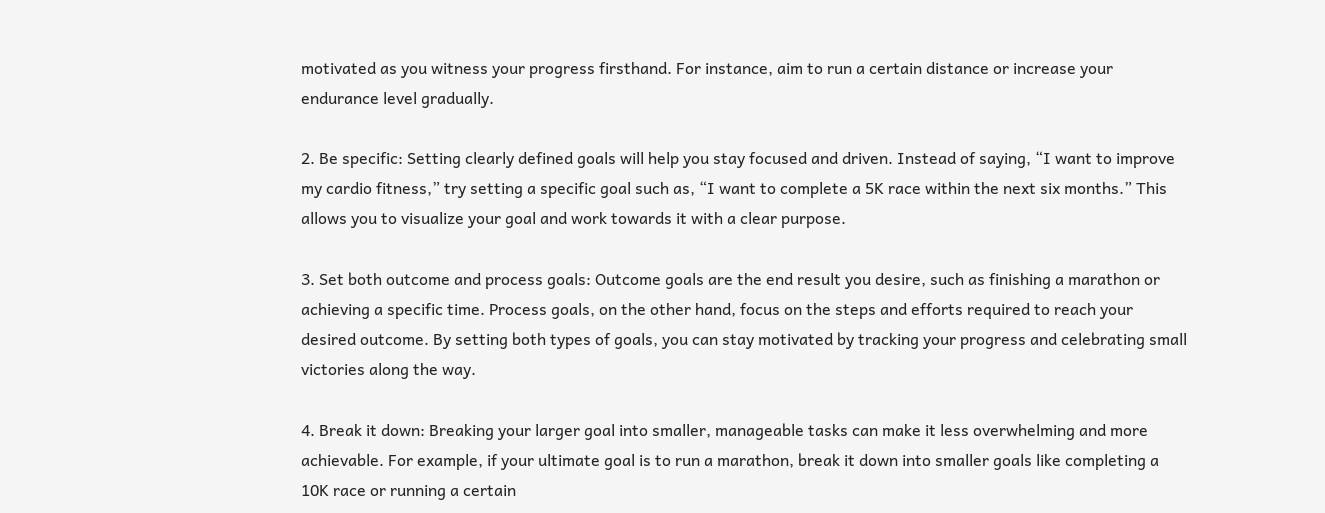motivated as you witness your progress firsthand. For instance, aim to run a certain distance or increase your endurance level gradually.

2. Be specific: Setting clearly defined goals will help you stay focused and driven. Instead of saying, “I want to improve my cardio fitness,” try setting a specific goal such as, “I want to complete a 5K race within the next six months.” This allows you to visualize your goal and work towards it with a clear purpose.

3. Set both outcome and process goals: Outcome goals are the end result you desire, such as finishing a marathon or achieving a specific time. Process goals, on the other hand, focus on the steps and efforts required to reach your desired outcome. By setting both types of goals, you can stay motivated by tracking your progress and celebrating small victories along the way.

4. Break it down: Breaking your larger goal into smaller, manageable tasks can make it less overwhelming and more achievable. For example, if your ultimate goal is to run a marathon, break it down into smaller goals like completing a 10K race or running a certain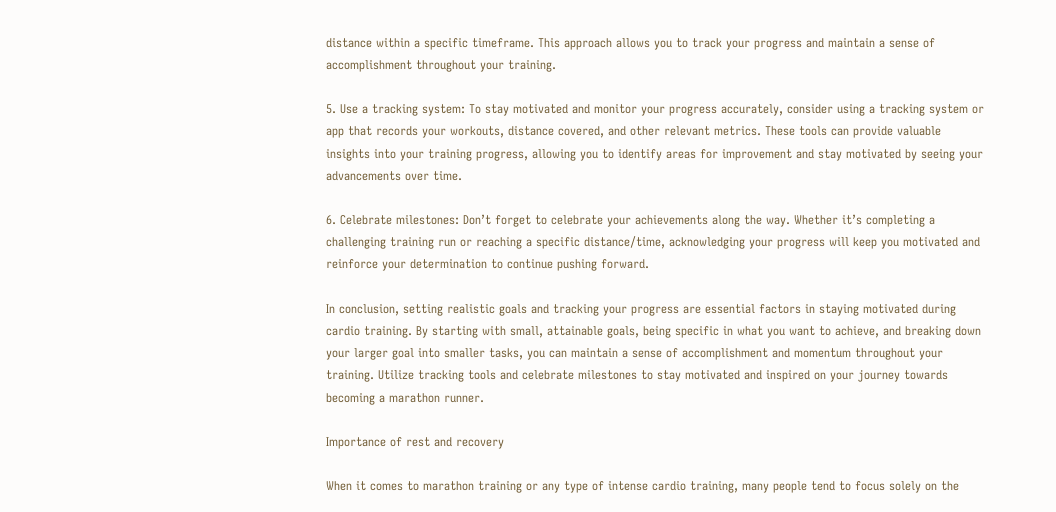distance within a specific timeframe. This approach allows you to track your progress and maintain a sense of accomplishment throughout your training.

5. Use a tracking system: To stay motivated and monitor your progress accurately, consider using a tracking system or app that records your workouts, distance covered, and other relevant metrics. These tools can provide valuable insights into your training progress, allowing you to identify areas for improvement and stay motivated by seeing your advancements over time.

6. Celebrate milestones: Don’t forget to celebrate your achievements along the way. Whether it’s completing a challenging training run or reaching a specific distance/time, acknowledging your progress will keep you motivated and reinforce your determination to continue pushing forward.

In conclusion, setting realistic goals and tracking your progress are essential factors in staying motivated during cardio training. By starting with small, attainable goals, being specific in what you want to achieve, and breaking down your larger goal into smaller tasks, you can maintain a sense of accomplishment and momentum throughout your training. Utilize tracking tools and celebrate milestones to stay motivated and inspired on your journey towards becoming a marathon runner.

Importance of rest and recovery

When it comes to marathon training or any type of intense cardio training, many people tend to focus solely on the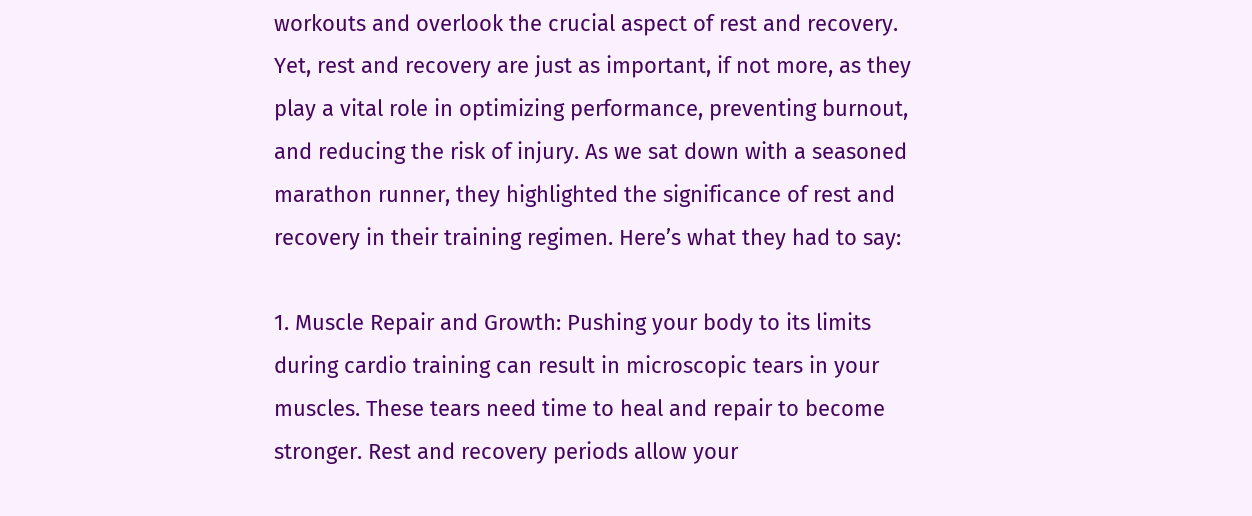workouts and overlook the crucial aspect of rest and recovery. Yet, rest and recovery are just as important, if not more, as they play a vital role in optimizing performance, preventing burnout, and reducing the risk of injury. As we sat down with a seasoned marathon runner, they highlighted the significance of rest and recovery in their training regimen. Here’s what they had to say:

1. Muscle Repair and Growth: Pushing your body to its limits during cardio training can result in microscopic tears in your muscles. These tears need time to heal and repair to become stronger. Rest and recovery periods allow your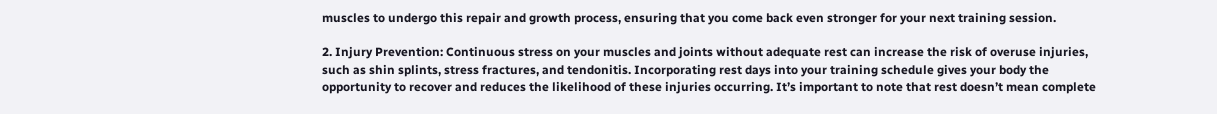muscles to undergo this repair and growth process, ensuring that you come back even stronger for your next training session.

2. Injury Prevention: Continuous stress on your muscles and joints without adequate rest can increase the risk of overuse injuries, such as shin splints, stress fractures, and tendonitis. Incorporating rest days into your training schedule gives your body the opportunity to recover and reduces the likelihood of these injuries occurring. It’s important to note that rest doesn’t mean complete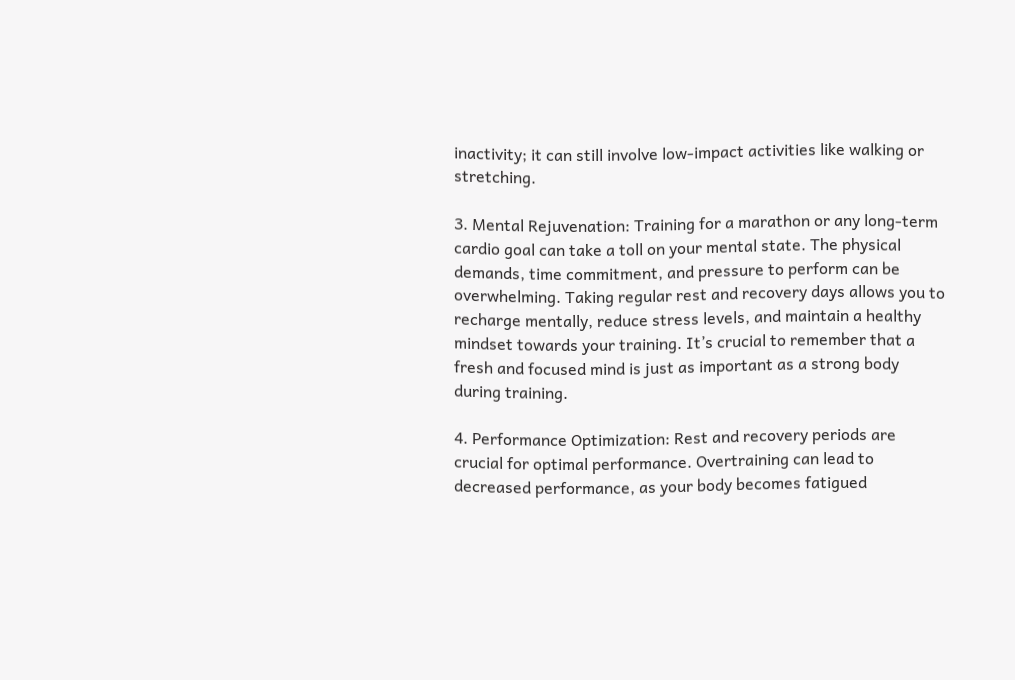inactivity; it can still involve low-impact activities like walking or stretching.

3. Mental Rejuvenation: Training for a marathon or any long-term cardio goal can take a toll on your mental state. The physical demands, time commitment, and pressure to perform can be overwhelming. Taking regular rest and recovery days allows you to recharge mentally, reduce stress levels, and maintain a healthy mindset towards your training. It’s crucial to remember that a fresh and focused mind is just as important as a strong body during training.

4. Performance Optimization: Rest and recovery periods are crucial for optimal performance. Overtraining can lead to decreased performance, as your body becomes fatigued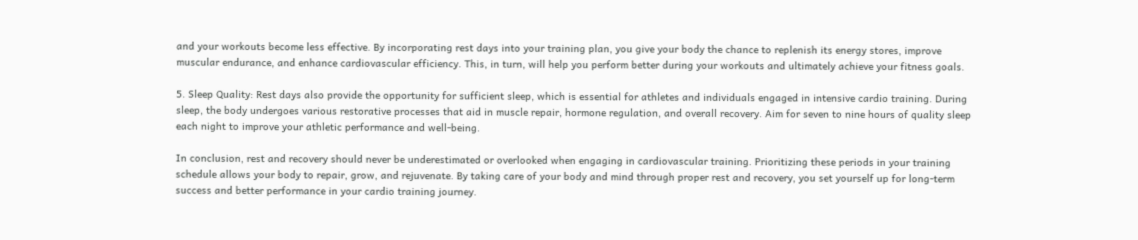and your workouts become less effective. By incorporating rest days into your training plan, you give your body the chance to replenish its energy stores, improve muscular endurance, and enhance cardiovascular efficiency. This, in turn, will help you perform better during your workouts and ultimately achieve your fitness goals.

5. Sleep Quality: Rest days also provide the opportunity for sufficient sleep, which is essential for athletes and individuals engaged in intensive cardio training. During sleep, the body undergoes various restorative processes that aid in muscle repair, hormone regulation, and overall recovery. Aim for seven to nine hours of quality sleep each night to improve your athletic performance and well-being.

In conclusion, rest and recovery should never be underestimated or overlooked when engaging in cardiovascular training. Prioritizing these periods in your training schedule allows your body to repair, grow, and rejuvenate. By taking care of your body and mind through proper rest and recovery, you set yourself up for long-term success and better performance in your cardio training journey.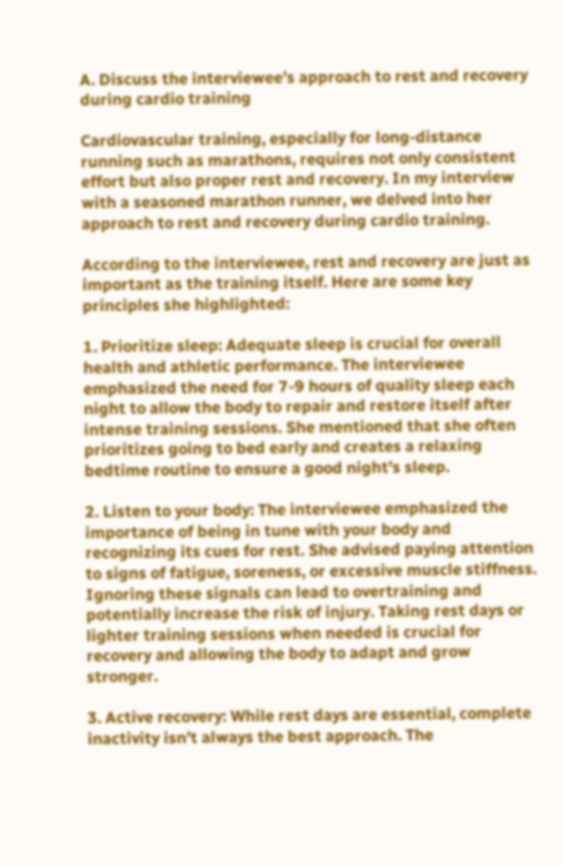A. Discuss the interviewee’s approach to rest and recovery during cardio training

Cardiovascular training, especially for long-distance running such as marathons, requires not only consistent effort but also proper rest and recovery. In my interview with a seasoned marathon runner, we delved into her approach to rest and recovery during cardio training.

According to the interviewee, rest and recovery are just as important as the training itself. Here are some key principles she highlighted:

1. Prioritize sleep: Adequate sleep is crucial for overall health and athletic performance. The interviewee emphasized the need for 7-9 hours of quality sleep each night to allow the body to repair and restore itself after intense training sessions. She mentioned that she often prioritizes going to bed early and creates a relaxing bedtime routine to ensure a good night’s sleep.

2. Listen to your body: The interviewee emphasized the importance of being in tune with your body and recognizing its cues for rest. She advised paying attention to signs of fatigue, soreness, or excessive muscle stiffness. Ignoring these signals can lead to overtraining and potentially increase the risk of injury. Taking rest days or lighter training sessions when needed is crucial for recovery and allowing the body to adapt and grow stronger.

3. Active recovery: While rest days are essential, complete inactivity isn’t always the best approach. The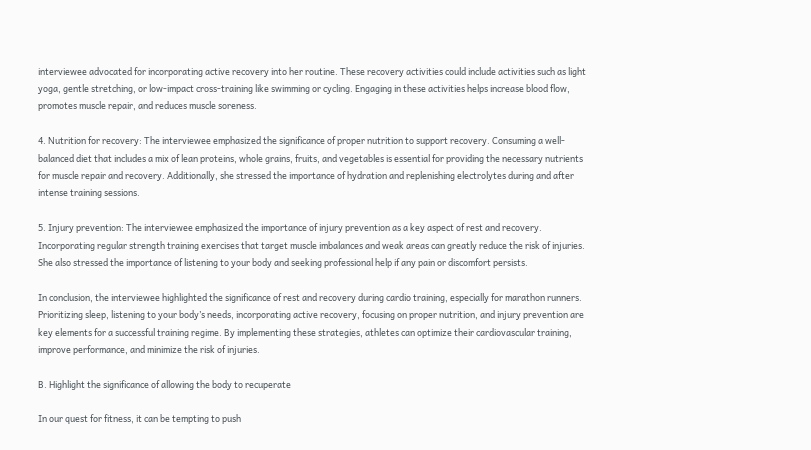interviewee advocated for incorporating active recovery into her routine. These recovery activities could include activities such as light yoga, gentle stretching, or low-impact cross-training like swimming or cycling. Engaging in these activities helps increase blood flow, promotes muscle repair, and reduces muscle soreness.

4. Nutrition for recovery: The interviewee emphasized the significance of proper nutrition to support recovery. Consuming a well-balanced diet that includes a mix of lean proteins, whole grains, fruits, and vegetables is essential for providing the necessary nutrients for muscle repair and recovery. Additionally, she stressed the importance of hydration and replenishing electrolytes during and after intense training sessions.

5. Injury prevention: The interviewee emphasized the importance of injury prevention as a key aspect of rest and recovery. Incorporating regular strength training exercises that target muscle imbalances and weak areas can greatly reduce the risk of injuries. She also stressed the importance of listening to your body and seeking professional help if any pain or discomfort persists.

In conclusion, the interviewee highlighted the significance of rest and recovery during cardio training, especially for marathon runners. Prioritizing sleep, listening to your body’s needs, incorporating active recovery, focusing on proper nutrition, and injury prevention are key elements for a successful training regime. By implementing these strategies, athletes can optimize their cardiovascular training, improve performance, and minimize the risk of injuries.

B. Highlight the significance of allowing the body to recuperate

In our quest for fitness, it can be tempting to push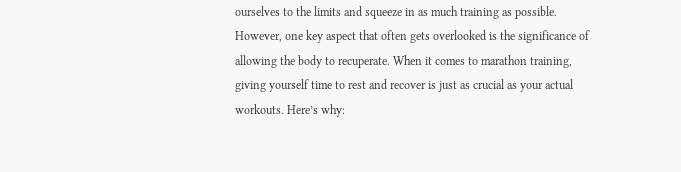ourselves to the limits and squeeze in as much training as possible. However, one key aspect that often gets overlooked is the significance of allowing the body to recuperate. When it comes to marathon training, giving yourself time to rest and recover is just as crucial as your actual workouts. Here’s why: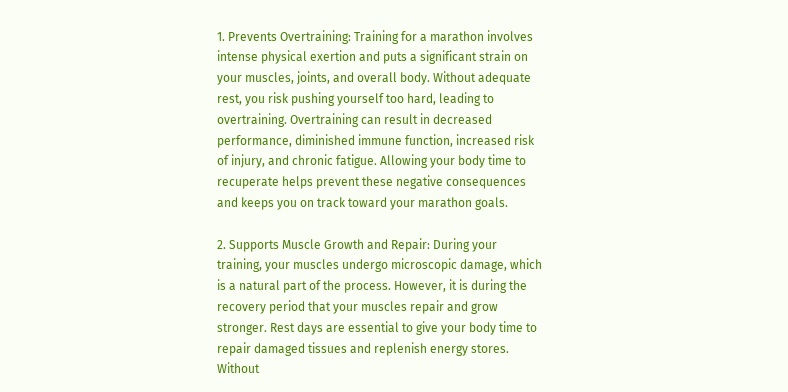1. Prevents Overtraining: Training for a marathon involves intense physical exertion and puts a significant strain on your muscles, joints, and overall body. Without adequate rest, you risk pushing yourself too hard, leading to overtraining. Overtraining can result in decreased performance, diminished immune function, increased risk of injury, and chronic fatigue. Allowing your body time to recuperate helps prevent these negative consequences and keeps you on track toward your marathon goals.

2. Supports Muscle Growth and Repair: During your training, your muscles undergo microscopic damage, which is a natural part of the process. However, it is during the recovery period that your muscles repair and grow stronger. Rest days are essential to give your body time to repair damaged tissues and replenish energy stores. Without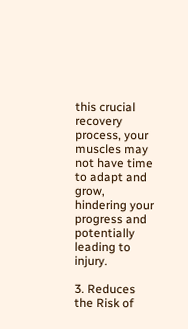this crucial recovery process, your muscles may not have time to adapt and grow, hindering your progress and potentially leading to injury.

3. Reduces the Risk of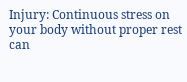Injury: Continuous stress on your body without proper rest can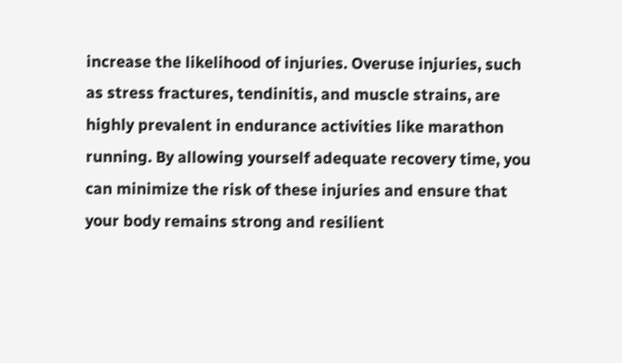increase the likelihood of injuries. Overuse injuries, such as stress fractures, tendinitis, and muscle strains, are highly prevalent in endurance activities like marathon running. By allowing yourself adequate recovery time, you can minimize the risk of these injuries and ensure that your body remains strong and resilient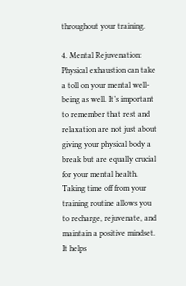throughout your training.

4. Mental Rejuvenation: Physical exhaustion can take a toll on your mental well-being as well. It’s important to remember that rest and relaxation are not just about giving your physical body a break but are equally crucial for your mental health. Taking time off from your training routine allows you to recharge, rejuvenate, and maintain a positive mindset. It helps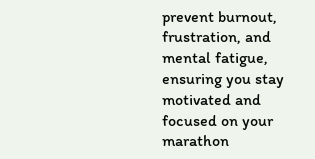prevent burnout, frustration, and mental fatigue, ensuring you stay motivated and focused on your marathon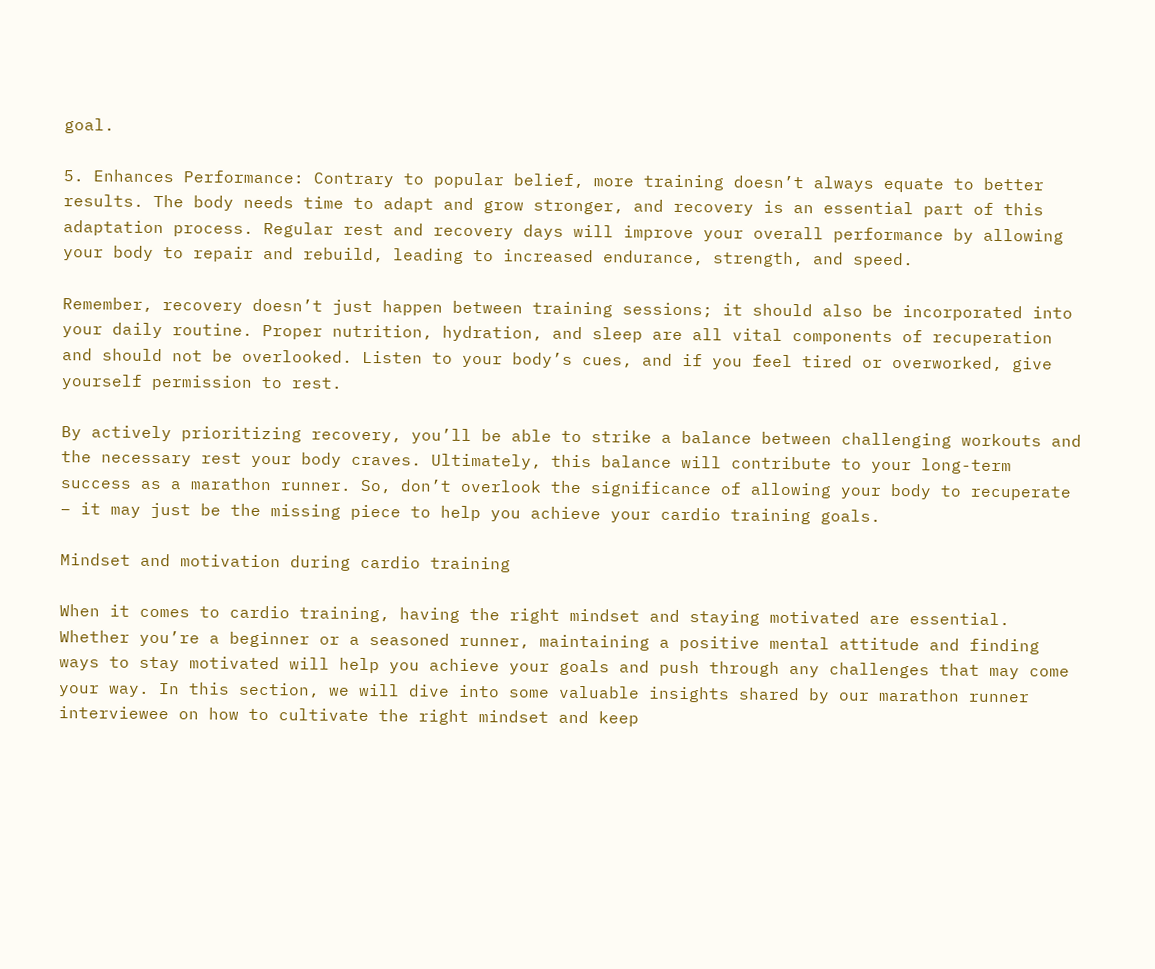goal.

5. Enhances Performance: Contrary to popular belief, more training doesn’t always equate to better results. The body needs time to adapt and grow stronger, and recovery is an essential part of this adaptation process. Regular rest and recovery days will improve your overall performance by allowing your body to repair and rebuild, leading to increased endurance, strength, and speed.

Remember, recovery doesn’t just happen between training sessions; it should also be incorporated into your daily routine. Proper nutrition, hydration, and sleep are all vital components of recuperation and should not be overlooked. Listen to your body’s cues, and if you feel tired or overworked, give yourself permission to rest.

By actively prioritizing recovery, you’ll be able to strike a balance between challenging workouts and the necessary rest your body craves. Ultimately, this balance will contribute to your long-term success as a marathon runner. So, don’t overlook the significance of allowing your body to recuperate – it may just be the missing piece to help you achieve your cardio training goals.

Mindset and motivation during cardio training

When it comes to cardio training, having the right mindset and staying motivated are essential. Whether you’re a beginner or a seasoned runner, maintaining a positive mental attitude and finding ways to stay motivated will help you achieve your goals and push through any challenges that may come your way. In this section, we will dive into some valuable insights shared by our marathon runner interviewee on how to cultivate the right mindset and keep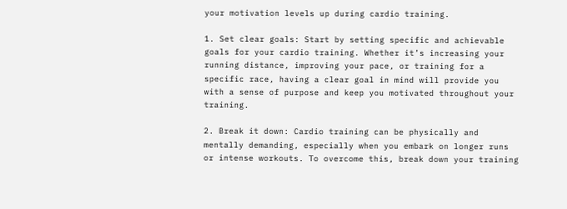your motivation levels up during cardio training.

1. Set clear goals: Start by setting specific and achievable goals for your cardio training. Whether it’s increasing your running distance, improving your pace, or training for a specific race, having a clear goal in mind will provide you with a sense of purpose and keep you motivated throughout your training.

2. Break it down: Cardio training can be physically and mentally demanding, especially when you embark on longer runs or intense workouts. To overcome this, break down your training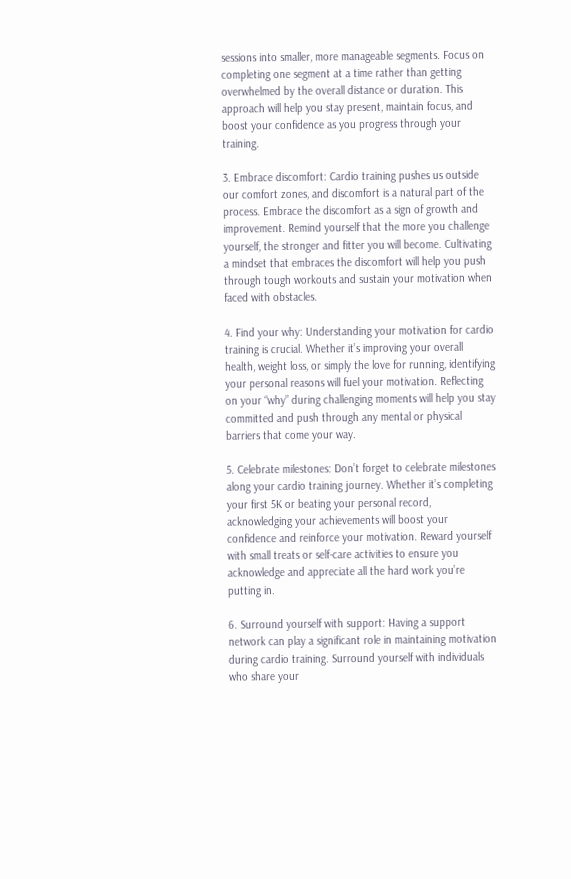sessions into smaller, more manageable segments. Focus on completing one segment at a time rather than getting overwhelmed by the overall distance or duration. This approach will help you stay present, maintain focus, and boost your confidence as you progress through your training.

3. Embrace discomfort: Cardio training pushes us outside our comfort zones, and discomfort is a natural part of the process. Embrace the discomfort as a sign of growth and improvement. Remind yourself that the more you challenge yourself, the stronger and fitter you will become. Cultivating a mindset that embraces the discomfort will help you push through tough workouts and sustain your motivation when faced with obstacles.

4. Find your why: Understanding your motivation for cardio training is crucial. Whether it’s improving your overall health, weight loss, or simply the love for running, identifying your personal reasons will fuel your motivation. Reflecting on your “why” during challenging moments will help you stay committed and push through any mental or physical barriers that come your way.

5. Celebrate milestones: Don’t forget to celebrate milestones along your cardio training journey. Whether it’s completing your first 5K or beating your personal record, acknowledging your achievements will boost your confidence and reinforce your motivation. Reward yourself with small treats or self-care activities to ensure you acknowledge and appreciate all the hard work you’re putting in.

6. Surround yourself with support: Having a support network can play a significant role in maintaining motivation during cardio training. Surround yourself with individuals who share your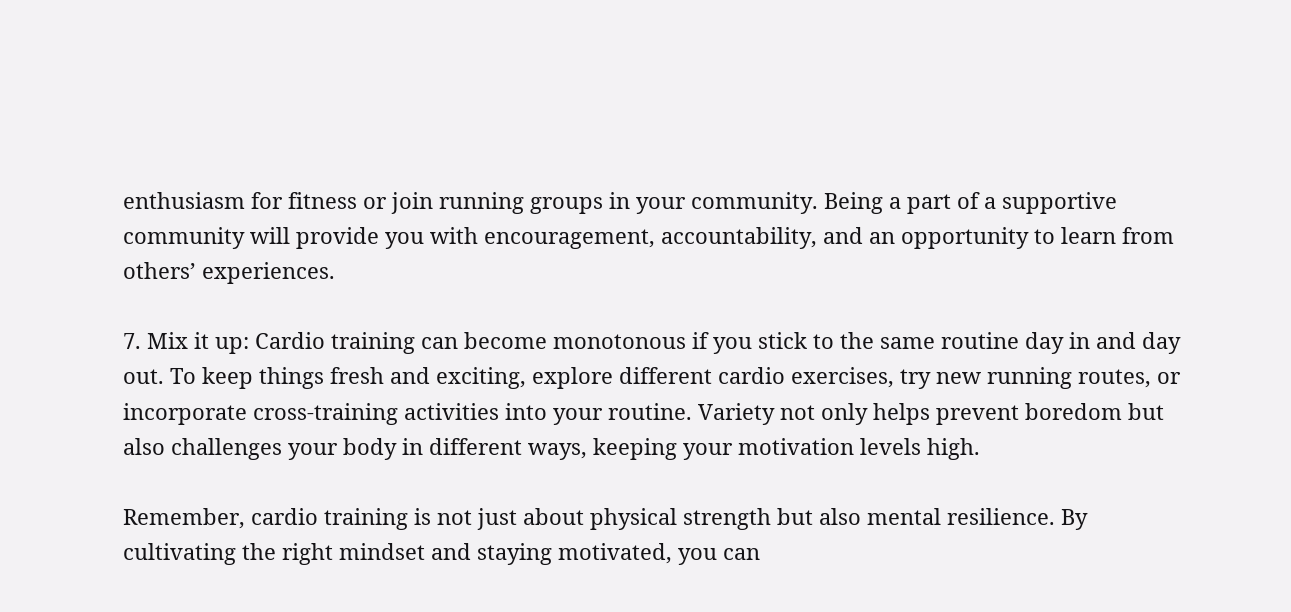enthusiasm for fitness or join running groups in your community. Being a part of a supportive community will provide you with encouragement, accountability, and an opportunity to learn from others’ experiences.

7. Mix it up: Cardio training can become monotonous if you stick to the same routine day in and day out. To keep things fresh and exciting, explore different cardio exercises, try new running routes, or incorporate cross-training activities into your routine. Variety not only helps prevent boredom but also challenges your body in different ways, keeping your motivation levels high.

Remember, cardio training is not just about physical strength but also mental resilience. By cultivating the right mindset and staying motivated, you can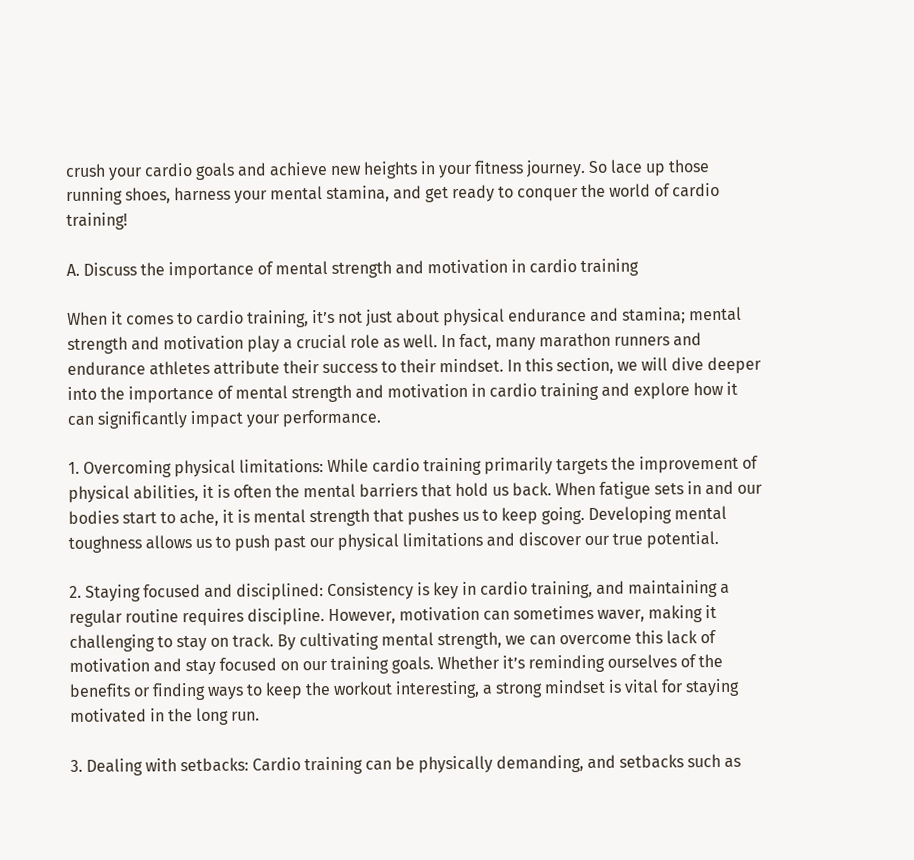crush your cardio goals and achieve new heights in your fitness journey. So lace up those running shoes, harness your mental stamina, and get ready to conquer the world of cardio training!

A. Discuss the importance of mental strength and motivation in cardio training

When it comes to cardio training, it’s not just about physical endurance and stamina; mental strength and motivation play a crucial role as well. In fact, many marathon runners and endurance athletes attribute their success to their mindset. In this section, we will dive deeper into the importance of mental strength and motivation in cardio training and explore how it can significantly impact your performance.

1. Overcoming physical limitations: While cardio training primarily targets the improvement of physical abilities, it is often the mental barriers that hold us back. When fatigue sets in and our bodies start to ache, it is mental strength that pushes us to keep going. Developing mental toughness allows us to push past our physical limitations and discover our true potential.

2. Staying focused and disciplined: Consistency is key in cardio training, and maintaining a regular routine requires discipline. However, motivation can sometimes waver, making it challenging to stay on track. By cultivating mental strength, we can overcome this lack of motivation and stay focused on our training goals. Whether it’s reminding ourselves of the benefits or finding ways to keep the workout interesting, a strong mindset is vital for staying motivated in the long run.

3. Dealing with setbacks: Cardio training can be physically demanding, and setbacks such as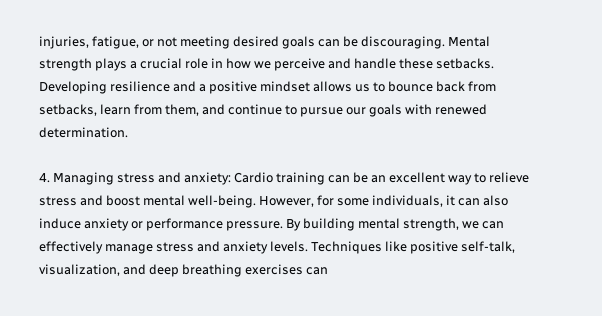injuries, fatigue, or not meeting desired goals can be discouraging. Mental strength plays a crucial role in how we perceive and handle these setbacks. Developing resilience and a positive mindset allows us to bounce back from setbacks, learn from them, and continue to pursue our goals with renewed determination.

4. Managing stress and anxiety: Cardio training can be an excellent way to relieve stress and boost mental well-being. However, for some individuals, it can also induce anxiety or performance pressure. By building mental strength, we can effectively manage stress and anxiety levels. Techniques like positive self-talk, visualization, and deep breathing exercises can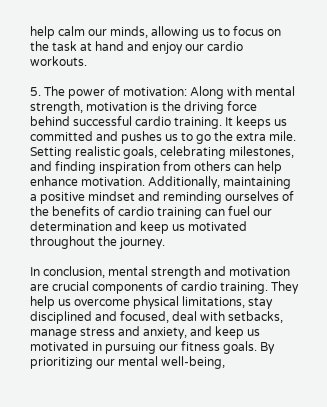help calm our minds, allowing us to focus on the task at hand and enjoy our cardio workouts.

5. The power of motivation: Along with mental strength, motivation is the driving force behind successful cardio training. It keeps us committed and pushes us to go the extra mile. Setting realistic goals, celebrating milestones, and finding inspiration from others can help enhance motivation. Additionally, maintaining a positive mindset and reminding ourselves of the benefits of cardio training can fuel our determination and keep us motivated throughout the journey.

In conclusion, mental strength and motivation are crucial components of cardio training. They help us overcome physical limitations, stay disciplined and focused, deal with setbacks, manage stress and anxiety, and keep us motivated in pursuing our fitness goals. By prioritizing our mental well-being,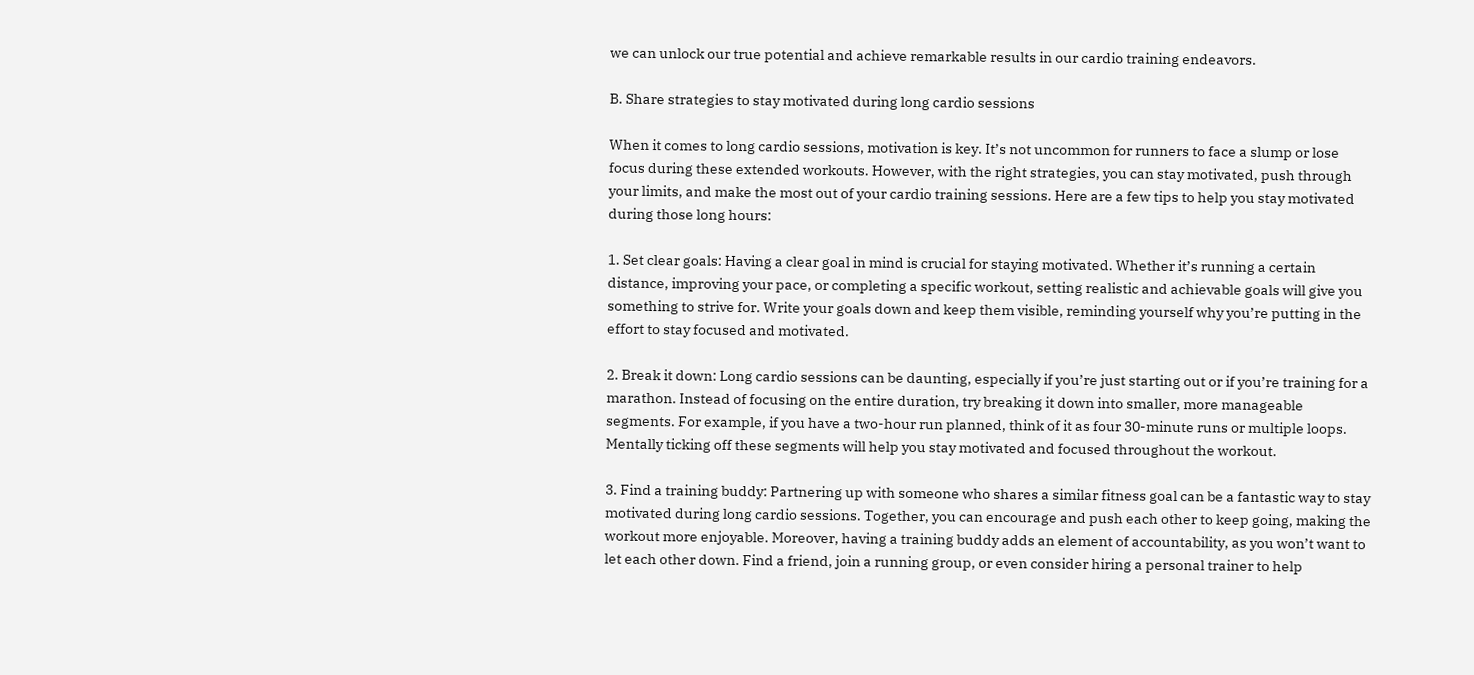we can unlock our true potential and achieve remarkable results in our cardio training endeavors.

B. Share strategies to stay motivated during long cardio sessions

When it comes to long cardio sessions, motivation is key. It’s not uncommon for runners to face a slump or lose focus during these extended workouts. However, with the right strategies, you can stay motivated, push through your limits, and make the most out of your cardio training sessions. Here are a few tips to help you stay motivated during those long hours:

1. Set clear goals: Having a clear goal in mind is crucial for staying motivated. Whether it’s running a certain distance, improving your pace, or completing a specific workout, setting realistic and achievable goals will give you something to strive for. Write your goals down and keep them visible, reminding yourself why you’re putting in the effort to stay focused and motivated.

2. Break it down: Long cardio sessions can be daunting, especially if you’re just starting out or if you’re training for a marathon. Instead of focusing on the entire duration, try breaking it down into smaller, more manageable segments. For example, if you have a two-hour run planned, think of it as four 30-minute runs or multiple loops. Mentally ticking off these segments will help you stay motivated and focused throughout the workout.

3. Find a training buddy: Partnering up with someone who shares a similar fitness goal can be a fantastic way to stay motivated during long cardio sessions. Together, you can encourage and push each other to keep going, making the workout more enjoyable. Moreover, having a training buddy adds an element of accountability, as you won’t want to let each other down. Find a friend, join a running group, or even consider hiring a personal trainer to help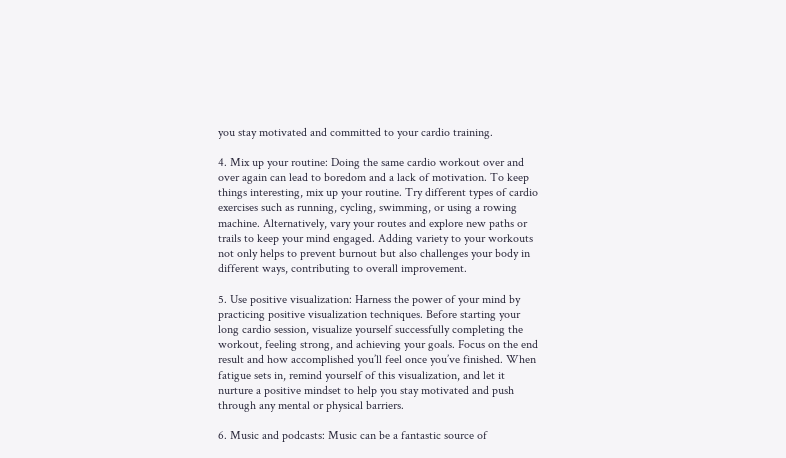you stay motivated and committed to your cardio training.

4. Mix up your routine: Doing the same cardio workout over and over again can lead to boredom and a lack of motivation. To keep things interesting, mix up your routine. Try different types of cardio exercises such as running, cycling, swimming, or using a rowing machine. Alternatively, vary your routes and explore new paths or trails to keep your mind engaged. Adding variety to your workouts not only helps to prevent burnout but also challenges your body in different ways, contributing to overall improvement.

5. Use positive visualization: Harness the power of your mind by practicing positive visualization techniques. Before starting your long cardio session, visualize yourself successfully completing the workout, feeling strong, and achieving your goals. Focus on the end result and how accomplished you’ll feel once you’ve finished. When fatigue sets in, remind yourself of this visualization, and let it nurture a positive mindset to help you stay motivated and push through any mental or physical barriers.

6. Music and podcasts: Music can be a fantastic source of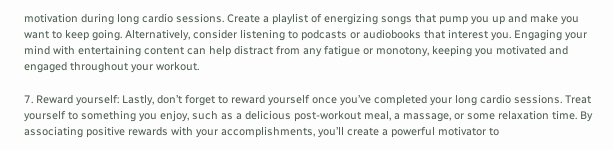motivation during long cardio sessions. Create a playlist of energizing songs that pump you up and make you want to keep going. Alternatively, consider listening to podcasts or audiobooks that interest you. Engaging your mind with entertaining content can help distract from any fatigue or monotony, keeping you motivated and engaged throughout your workout.

7. Reward yourself: Lastly, don’t forget to reward yourself once you’ve completed your long cardio sessions. Treat yourself to something you enjoy, such as a delicious post-workout meal, a massage, or some relaxation time. By associating positive rewards with your accomplishments, you’ll create a powerful motivator to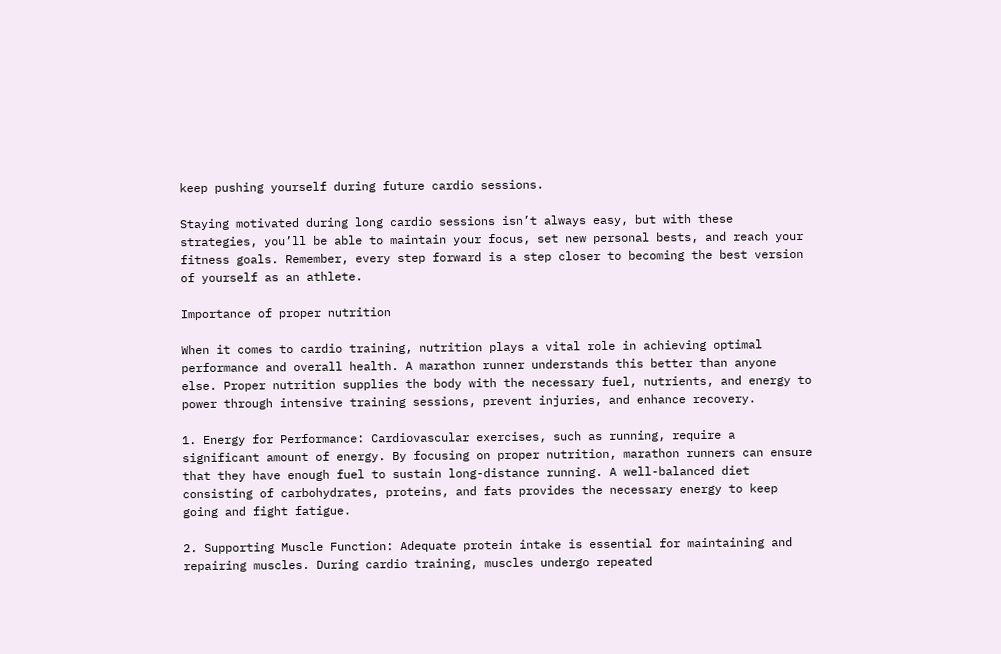keep pushing yourself during future cardio sessions.

Staying motivated during long cardio sessions isn’t always easy, but with these strategies, you’ll be able to maintain your focus, set new personal bests, and reach your fitness goals. Remember, every step forward is a step closer to becoming the best version of yourself as an athlete.

Importance of proper nutrition

When it comes to cardio training, nutrition plays a vital role in achieving optimal performance and overall health. A marathon runner understands this better than anyone else. Proper nutrition supplies the body with the necessary fuel, nutrients, and energy to power through intensive training sessions, prevent injuries, and enhance recovery.

1. Energy for Performance: Cardiovascular exercises, such as running, require a significant amount of energy. By focusing on proper nutrition, marathon runners can ensure that they have enough fuel to sustain long-distance running. A well-balanced diet consisting of carbohydrates, proteins, and fats provides the necessary energy to keep going and fight fatigue.

2. Supporting Muscle Function: Adequate protein intake is essential for maintaining and repairing muscles. During cardio training, muscles undergo repeated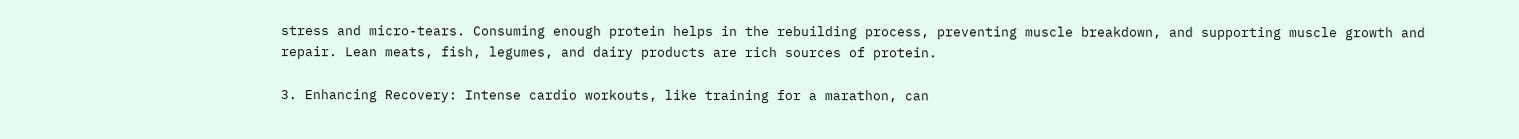stress and micro-tears. Consuming enough protein helps in the rebuilding process, preventing muscle breakdown, and supporting muscle growth and repair. Lean meats, fish, legumes, and dairy products are rich sources of protein.

3. Enhancing Recovery: Intense cardio workouts, like training for a marathon, can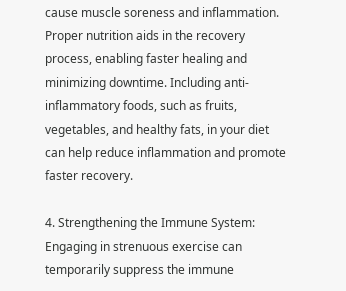cause muscle soreness and inflammation. Proper nutrition aids in the recovery process, enabling faster healing and minimizing downtime. Including anti-inflammatory foods, such as fruits, vegetables, and healthy fats, in your diet can help reduce inflammation and promote faster recovery.

4. Strengthening the Immune System: Engaging in strenuous exercise can temporarily suppress the immune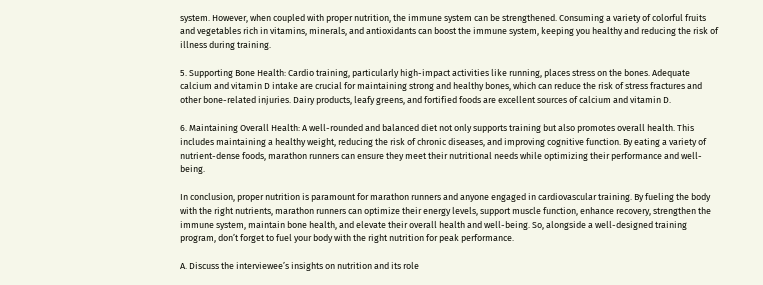system. However, when coupled with proper nutrition, the immune system can be strengthened. Consuming a variety of colorful fruits and vegetables rich in vitamins, minerals, and antioxidants can boost the immune system, keeping you healthy and reducing the risk of illness during training.

5. Supporting Bone Health: Cardio training, particularly high-impact activities like running, places stress on the bones. Adequate calcium and vitamin D intake are crucial for maintaining strong and healthy bones, which can reduce the risk of stress fractures and other bone-related injuries. Dairy products, leafy greens, and fortified foods are excellent sources of calcium and vitamin D.

6. Maintaining Overall Health: A well-rounded and balanced diet not only supports training but also promotes overall health. This includes maintaining a healthy weight, reducing the risk of chronic diseases, and improving cognitive function. By eating a variety of nutrient-dense foods, marathon runners can ensure they meet their nutritional needs while optimizing their performance and well-being.

In conclusion, proper nutrition is paramount for marathon runners and anyone engaged in cardiovascular training. By fueling the body with the right nutrients, marathon runners can optimize their energy levels, support muscle function, enhance recovery, strengthen the immune system, maintain bone health, and elevate their overall health and well-being. So, alongside a well-designed training program, don’t forget to fuel your body with the right nutrition for peak performance.

A. Discuss the interviewee’s insights on nutrition and its role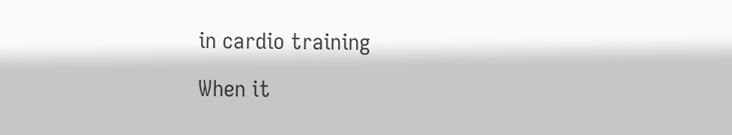in cardio training

When it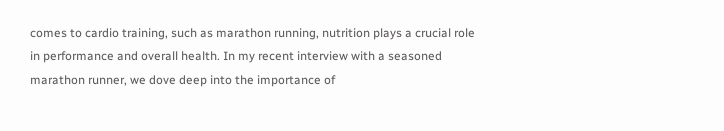comes to cardio training, such as marathon running, nutrition plays a crucial role in performance and overall health. In my recent interview with a seasoned marathon runner, we dove deep into the importance of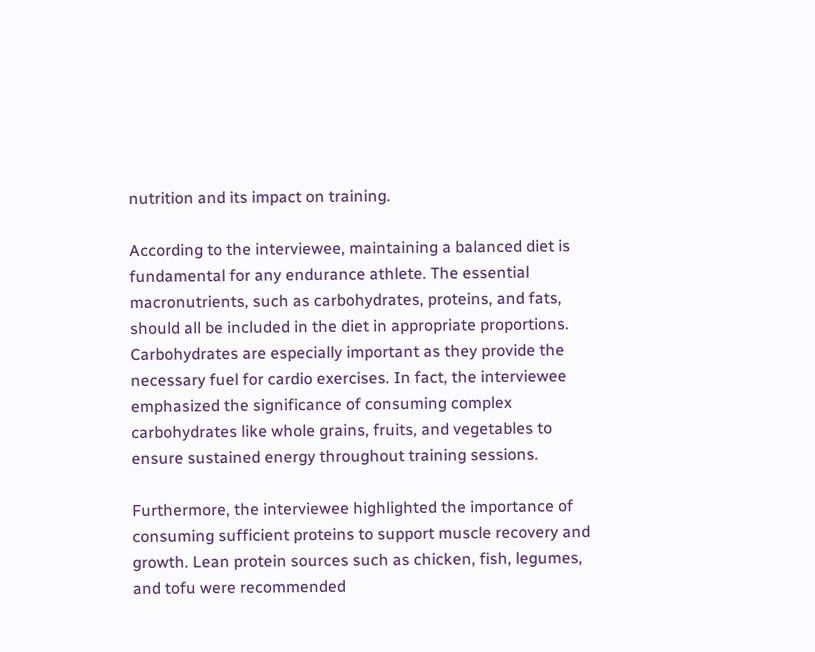nutrition and its impact on training.

According to the interviewee, maintaining a balanced diet is fundamental for any endurance athlete. The essential macronutrients, such as carbohydrates, proteins, and fats, should all be included in the diet in appropriate proportions. Carbohydrates are especially important as they provide the necessary fuel for cardio exercises. In fact, the interviewee emphasized the significance of consuming complex carbohydrates like whole grains, fruits, and vegetables to ensure sustained energy throughout training sessions.

Furthermore, the interviewee highlighted the importance of consuming sufficient proteins to support muscle recovery and growth. Lean protein sources such as chicken, fish, legumes, and tofu were recommended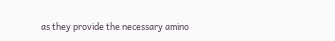as they provide the necessary amino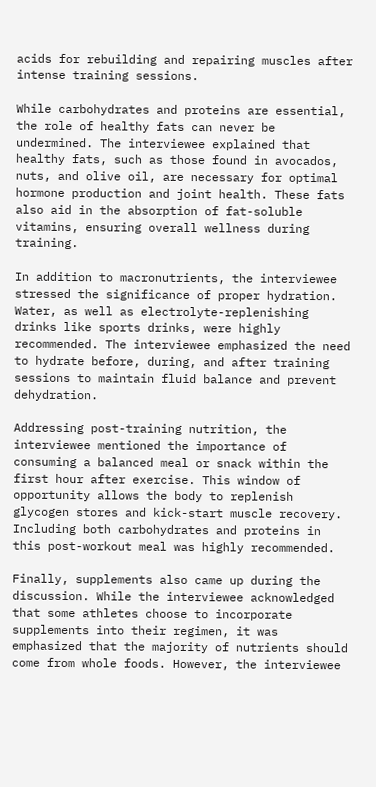acids for rebuilding and repairing muscles after intense training sessions.

While carbohydrates and proteins are essential, the role of healthy fats can never be undermined. The interviewee explained that healthy fats, such as those found in avocados, nuts, and olive oil, are necessary for optimal hormone production and joint health. These fats also aid in the absorption of fat-soluble vitamins, ensuring overall wellness during training.

In addition to macronutrients, the interviewee stressed the significance of proper hydration. Water, as well as electrolyte-replenishing drinks like sports drinks, were highly recommended. The interviewee emphasized the need to hydrate before, during, and after training sessions to maintain fluid balance and prevent dehydration.

Addressing post-training nutrition, the interviewee mentioned the importance of consuming a balanced meal or snack within the first hour after exercise. This window of opportunity allows the body to replenish glycogen stores and kick-start muscle recovery. Including both carbohydrates and proteins in this post-workout meal was highly recommended.

Finally, supplements also came up during the discussion. While the interviewee acknowledged that some athletes choose to incorporate supplements into their regimen, it was emphasized that the majority of nutrients should come from whole foods. However, the interviewee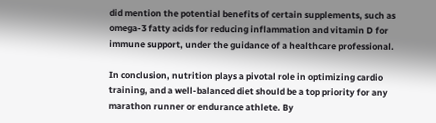did mention the potential benefits of certain supplements, such as omega-3 fatty acids for reducing inflammation and vitamin D for immune support, under the guidance of a healthcare professional.

In conclusion, nutrition plays a pivotal role in optimizing cardio training, and a well-balanced diet should be a top priority for any marathon runner or endurance athlete. By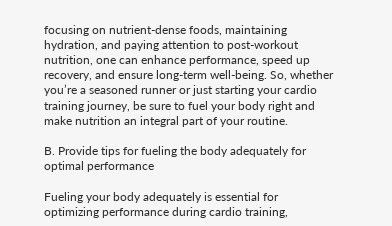focusing on nutrient-dense foods, maintaining hydration, and paying attention to post-workout nutrition, one can enhance performance, speed up recovery, and ensure long-term well-being. So, whether you’re a seasoned runner or just starting your cardio training journey, be sure to fuel your body right and make nutrition an integral part of your routine.

B. Provide tips for fueling the body adequately for optimal performance

Fueling your body adequately is essential for optimizing performance during cardio training,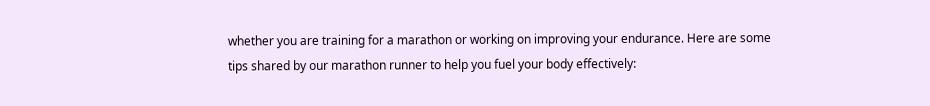whether you are training for a marathon or working on improving your endurance. Here are some tips shared by our marathon runner to help you fuel your body effectively: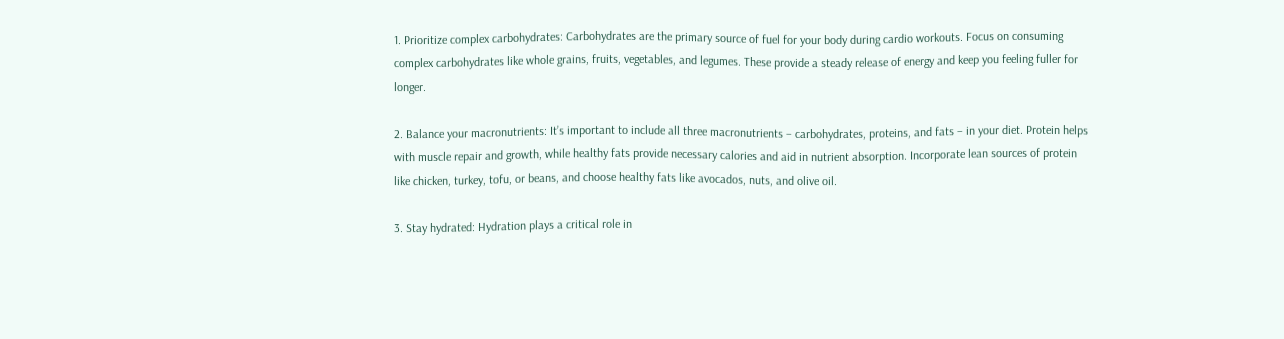1. Prioritize complex carbohydrates: Carbohydrates are the primary source of fuel for your body during cardio workouts. Focus on consuming complex carbohydrates like whole grains, fruits, vegetables, and legumes. These provide a steady release of energy and keep you feeling fuller for longer.

2. Balance your macronutrients: It’s important to include all three macronutrients – carbohydrates, proteins, and fats – in your diet. Protein helps with muscle repair and growth, while healthy fats provide necessary calories and aid in nutrient absorption. Incorporate lean sources of protein like chicken, turkey, tofu, or beans, and choose healthy fats like avocados, nuts, and olive oil.

3. Stay hydrated: Hydration plays a critical role in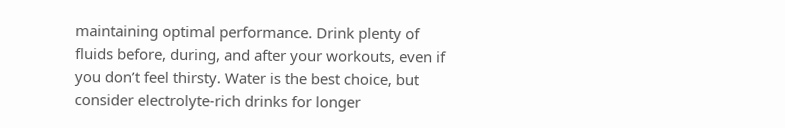maintaining optimal performance. Drink plenty of fluids before, during, and after your workouts, even if you don’t feel thirsty. Water is the best choice, but consider electrolyte-rich drinks for longer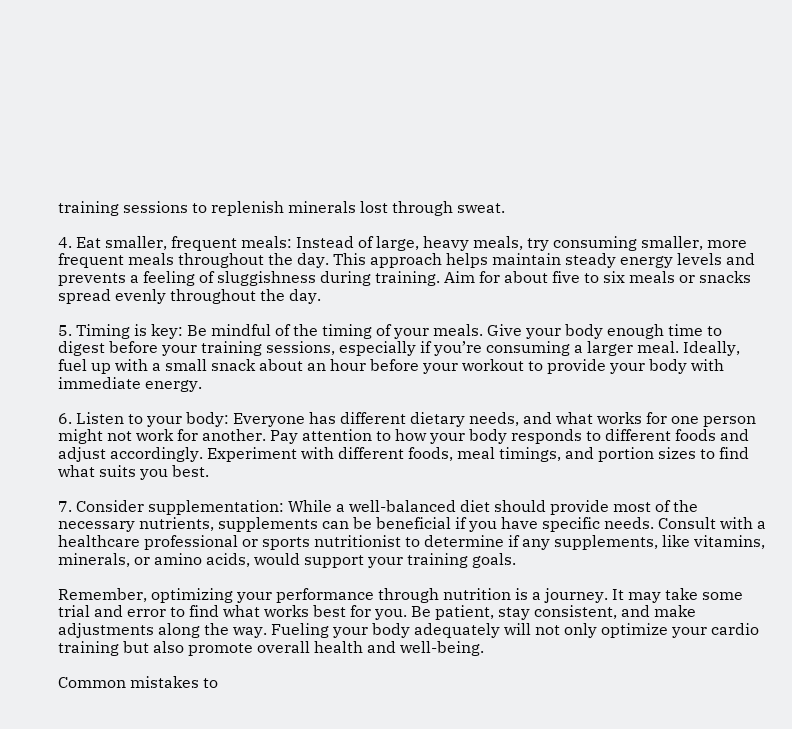training sessions to replenish minerals lost through sweat.

4. Eat smaller, frequent meals: Instead of large, heavy meals, try consuming smaller, more frequent meals throughout the day. This approach helps maintain steady energy levels and prevents a feeling of sluggishness during training. Aim for about five to six meals or snacks spread evenly throughout the day.

5. Timing is key: Be mindful of the timing of your meals. Give your body enough time to digest before your training sessions, especially if you’re consuming a larger meal. Ideally, fuel up with a small snack about an hour before your workout to provide your body with immediate energy.

6. Listen to your body: Everyone has different dietary needs, and what works for one person might not work for another. Pay attention to how your body responds to different foods and adjust accordingly. Experiment with different foods, meal timings, and portion sizes to find what suits you best.

7. Consider supplementation: While a well-balanced diet should provide most of the necessary nutrients, supplements can be beneficial if you have specific needs. Consult with a healthcare professional or sports nutritionist to determine if any supplements, like vitamins, minerals, or amino acids, would support your training goals.

Remember, optimizing your performance through nutrition is a journey. It may take some trial and error to find what works best for you. Be patient, stay consistent, and make adjustments along the way. Fueling your body adequately will not only optimize your cardio training but also promote overall health and well-being.

Common mistakes to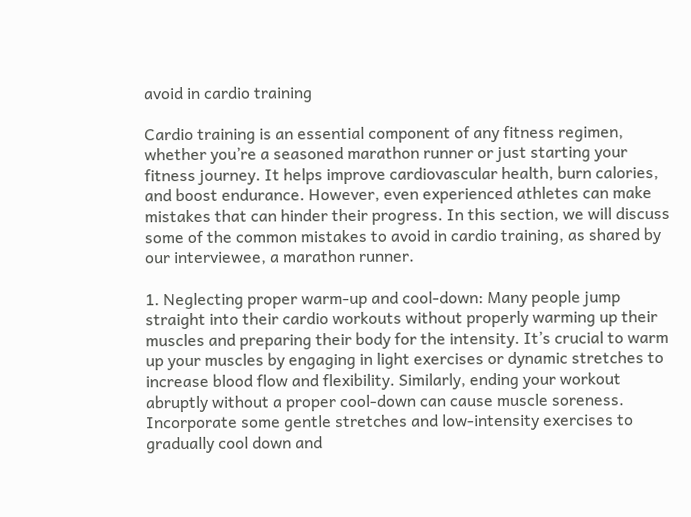avoid in cardio training

Cardio training is an essential component of any fitness regimen, whether you’re a seasoned marathon runner or just starting your fitness journey. It helps improve cardiovascular health, burn calories, and boost endurance. However, even experienced athletes can make mistakes that can hinder their progress. In this section, we will discuss some of the common mistakes to avoid in cardio training, as shared by our interviewee, a marathon runner.

1. Neglecting proper warm-up and cool-down: Many people jump straight into their cardio workouts without properly warming up their muscles and preparing their body for the intensity. It’s crucial to warm up your muscles by engaging in light exercises or dynamic stretches to increase blood flow and flexibility. Similarly, ending your workout abruptly without a proper cool-down can cause muscle soreness. Incorporate some gentle stretches and low-intensity exercises to gradually cool down and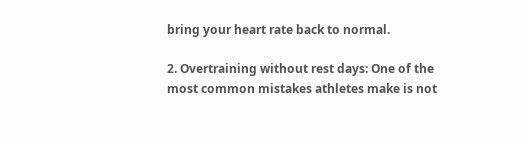bring your heart rate back to normal.

2. Overtraining without rest days: One of the most common mistakes athletes make is not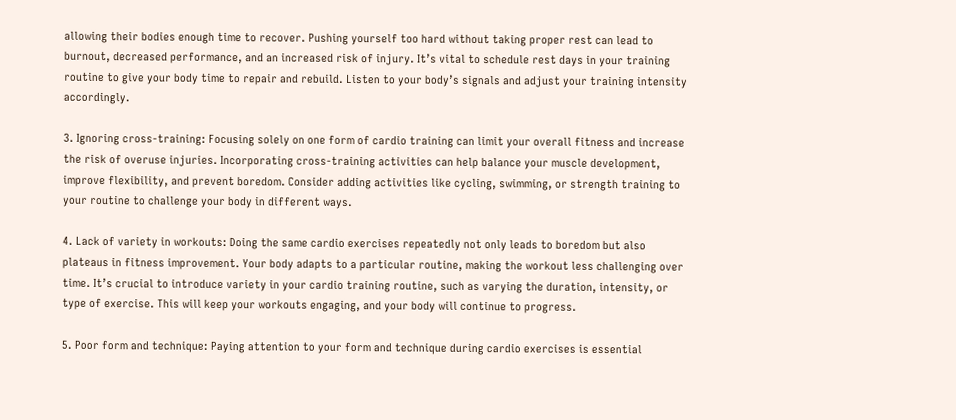allowing their bodies enough time to recover. Pushing yourself too hard without taking proper rest can lead to burnout, decreased performance, and an increased risk of injury. It’s vital to schedule rest days in your training routine to give your body time to repair and rebuild. Listen to your body’s signals and adjust your training intensity accordingly.

3. Ignoring cross-training: Focusing solely on one form of cardio training can limit your overall fitness and increase the risk of overuse injuries. Incorporating cross-training activities can help balance your muscle development, improve flexibility, and prevent boredom. Consider adding activities like cycling, swimming, or strength training to your routine to challenge your body in different ways.

4. Lack of variety in workouts: Doing the same cardio exercises repeatedly not only leads to boredom but also plateaus in fitness improvement. Your body adapts to a particular routine, making the workout less challenging over time. It’s crucial to introduce variety in your cardio training routine, such as varying the duration, intensity, or type of exercise. This will keep your workouts engaging, and your body will continue to progress.

5. Poor form and technique: Paying attention to your form and technique during cardio exercises is essential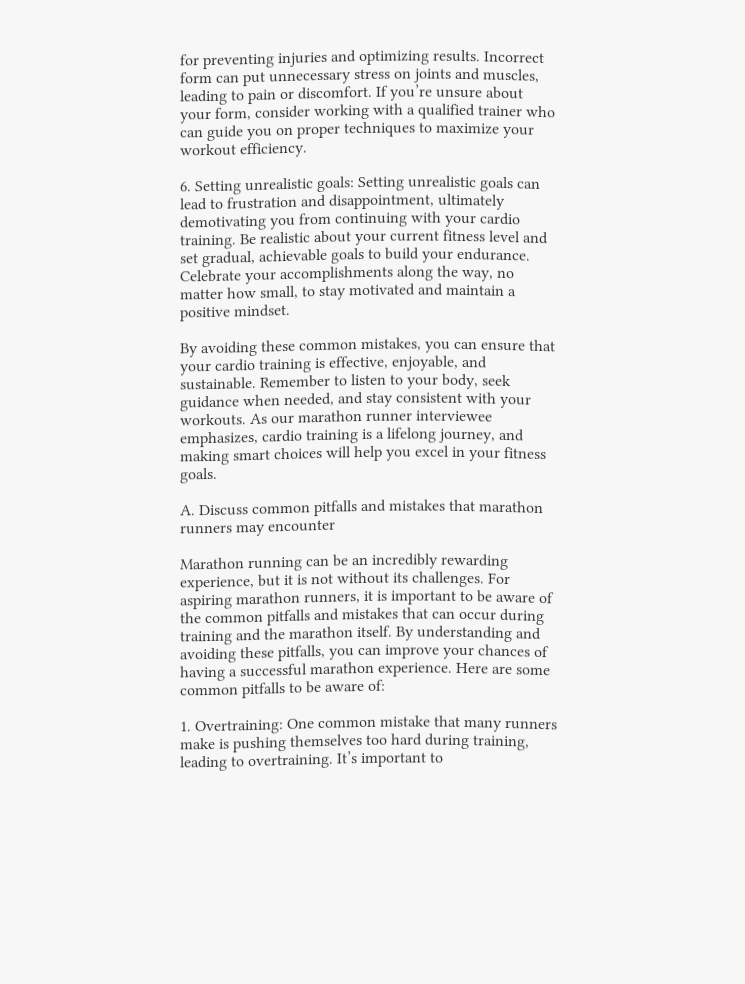for preventing injuries and optimizing results. Incorrect form can put unnecessary stress on joints and muscles, leading to pain or discomfort. If you’re unsure about your form, consider working with a qualified trainer who can guide you on proper techniques to maximize your workout efficiency.

6. Setting unrealistic goals: Setting unrealistic goals can lead to frustration and disappointment, ultimately demotivating you from continuing with your cardio training. Be realistic about your current fitness level and set gradual, achievable goals to build your endurance. Celebrate your accomplishments along the way, no matter how small, to stay motivated and maintain a positive mindset.

By avoiding these common mistakes, you can ensure that your cardio training is effective, enjoyable, and sustainable. Remember to listen to your body, seek guidance when needed, and stay consistent with your workouts. As our marathon runner interviewee emphasizes, cardio training is a lifelong journey, and making smart choices will help you excel in your fitness goals.

A. Discuss common pitfalls and mistakes that marathon runners may encounter

Marathon running can be an incredibly rewarding experience, but it is not without its challenges. For aspiring marathon runners, it is important to be aware of the common pitfalls and mistakes that can occur during training and the marathon itself. By understanding and avoiding these pitfalls, you can improve your chances of having a successful marathon experience. Here are some common pitfalls to be aware of:

1. Overtraining: One common mistake that many runners make is pushing themselves too hard during training, leading to overtraining. It’s important to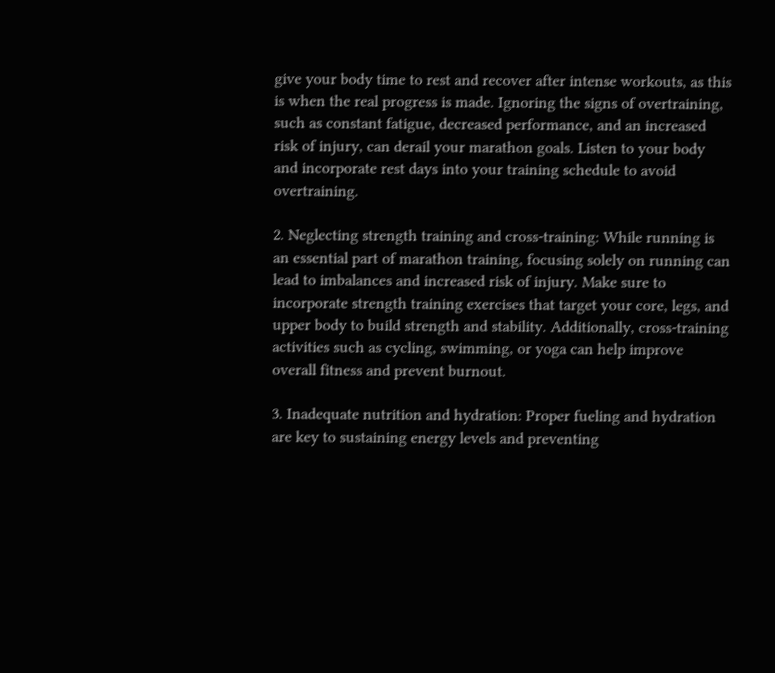give your body time to rest and recover after intense workouts, as this is when the real progress is made. Ignoring the signs of overtraining, such as constant fatigue, decreased performance, and an increased risk of injury, can derail your marathon goals. Listen to your body and incorporate rest days into your training schedule to avoid overtraining.

2. Neglecting strength training and cross-training: While running is an essential part of marathon training, focusing solely on running can lead to imbalances and increased risk of injury. Make sure to incorporate strength training exercises that target your core, legs, and upper body to build strength and stability. Additionally, cross-training activities such as cycling, swimming, or yoga can help improve overall fitness and prevent burnout.

3. Inadequate nutrition and hydration: Proper fueling and hydration are key to sustaining energy levels and preventing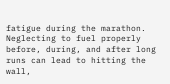fatigue during the marathon. Neglecting to fuel properly before, during, and after long runs can lead to hitting the wall,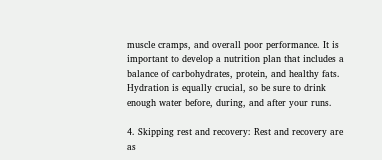muscle cramps, and overall poor performance. It is important to develop a nutrition plan that includes a balance of carbohydrates, protein, and healthy fats. Hydration is equally crucial, so be sure to drink enough water before, during, and after your runs.

4. Skipping rest and recovery: Rest and recovery are as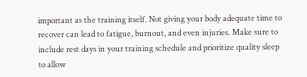important as the training itself. Not giving your body adequate time to recover can lead to fatigue, burnout, and even injuries. Make sure to include rest days in your training schedule and prioritize quality sleep to allow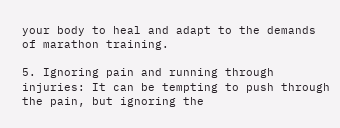your body to heal and adapt to the demands of marathon training.

5. Ignoring pain and running through injuries: It can be tempting to push through the pain, but ignoring the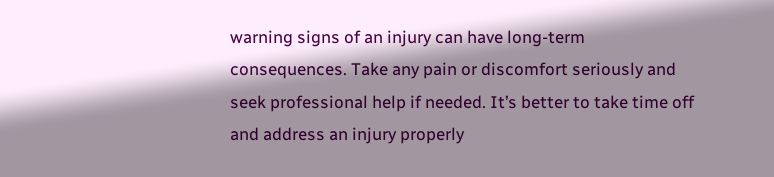warning signs of an injury can have long-term consequences. Take any pain or discomfort seriously and seek professional help if needed. It’s better to take time off and address an injury properly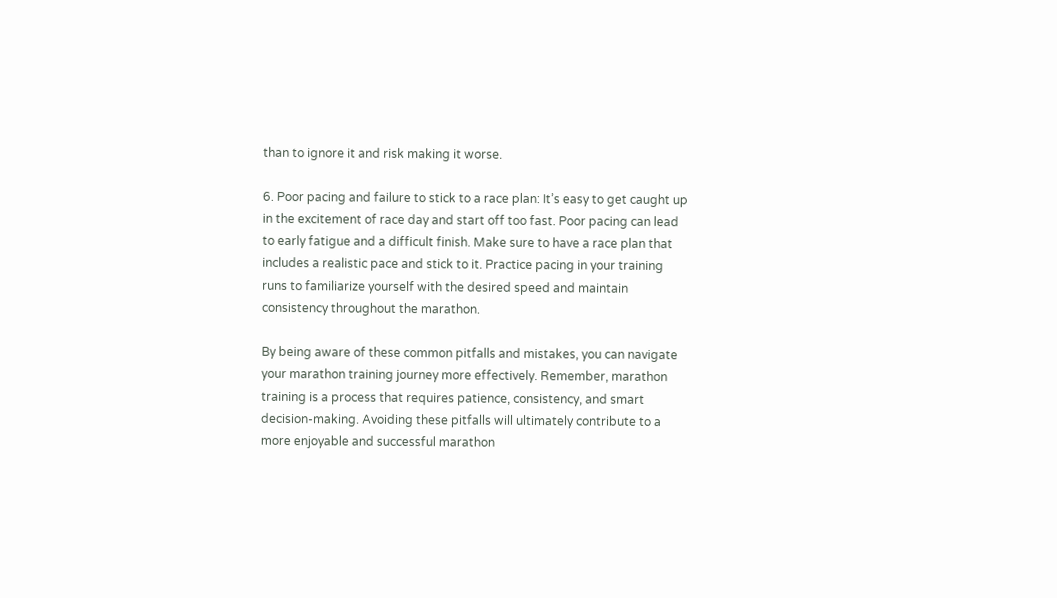than to ignore it and risk making it worse.

6. Poor pacing and failure to stick to a race plan: It’s easy to get caught up in the excitement of race day and start off too fast. Poor pacing can lead to early fatigue and a difficult finish. Make sure to have a race plan that includes a realistic pace and stick to it. Practice pacing in your training runs to familiarize yourself with the desired speed and maintain consistency throughout the marathon.

By being aware of these common pitfalls and mistakes, you can navigate your marathon training journey more effectively. Remember, marathon training is a process that requires patience, consistency, and smart decision-making. Avoiding these pitfalls will ultimately contribute to a more enjoyable and successful marathon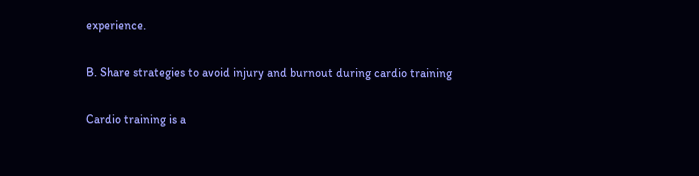experience.

B. Share strategies to avoid injury and burnout during cardio training

Cardio training is a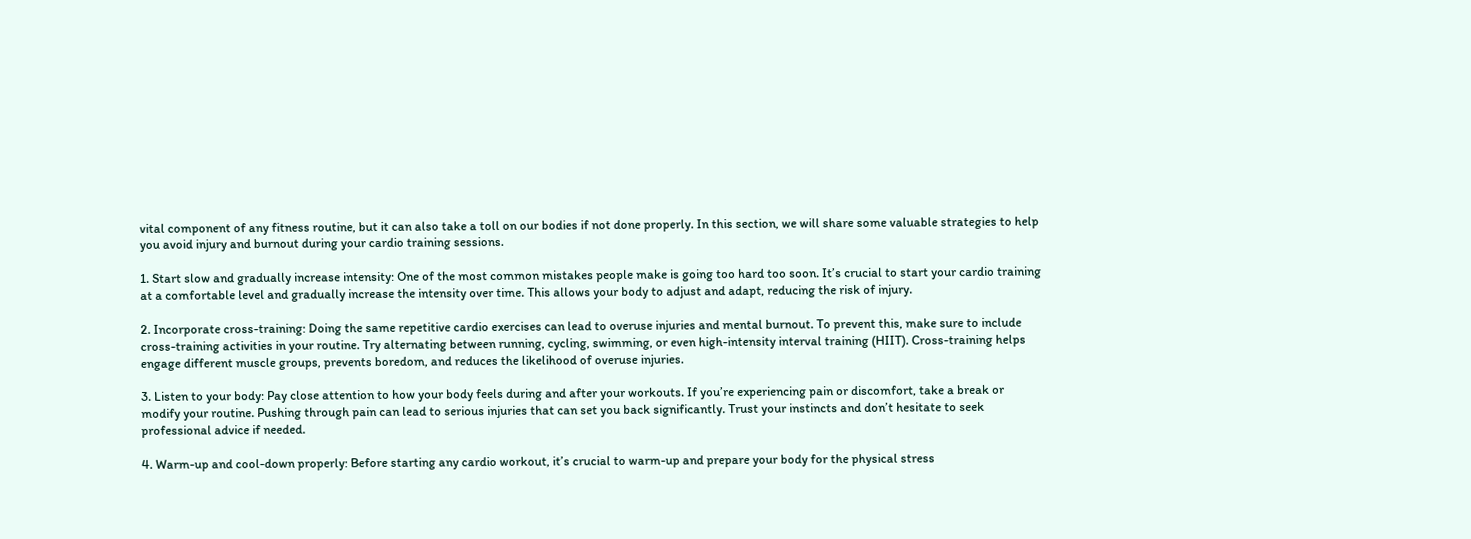vital component of any fitness routine, but it can also take a toll on our bodies if not done properly. In this section, we will share some valuable strategies to help you avoid injury and burnout during your cardio training sessions.

1. Start slow and gradually increase intensity: One of the most common mistakes people make is going too hard too soon. It’s crucial to start your cardio training at a comfortable level and gradually increase the intensity over time. This allows your body to adjust and adapt, reducing the risk of injury.

2. Incorporate cross-training: Doing the same repetitive cardio exercises can lead to overuse injuries and mental burnout. To prevent this, make sure to include cross-training activities in your routine. Try alternating between running, cycling, swimming, or even high-intensity interval training (HIIT). Cross-training helps engage different muscle groups, prevents boredom, and reduces the likelihood of overuse injuries.

3. Listen to your body: Pay close attention to how your body feels during and after your workouts. If you’re experiencing pain or discomfort, take a break or modify your routine. Pushing through pain can lead to serious injuries that can set you back significantly. Trust your instincts and don’t hesitate to seek professional advice if needed.

4. Warm-up and cool-down properly: Before starting any cardio workout, it’s crucial to warm-up and prepare your body for the physical stress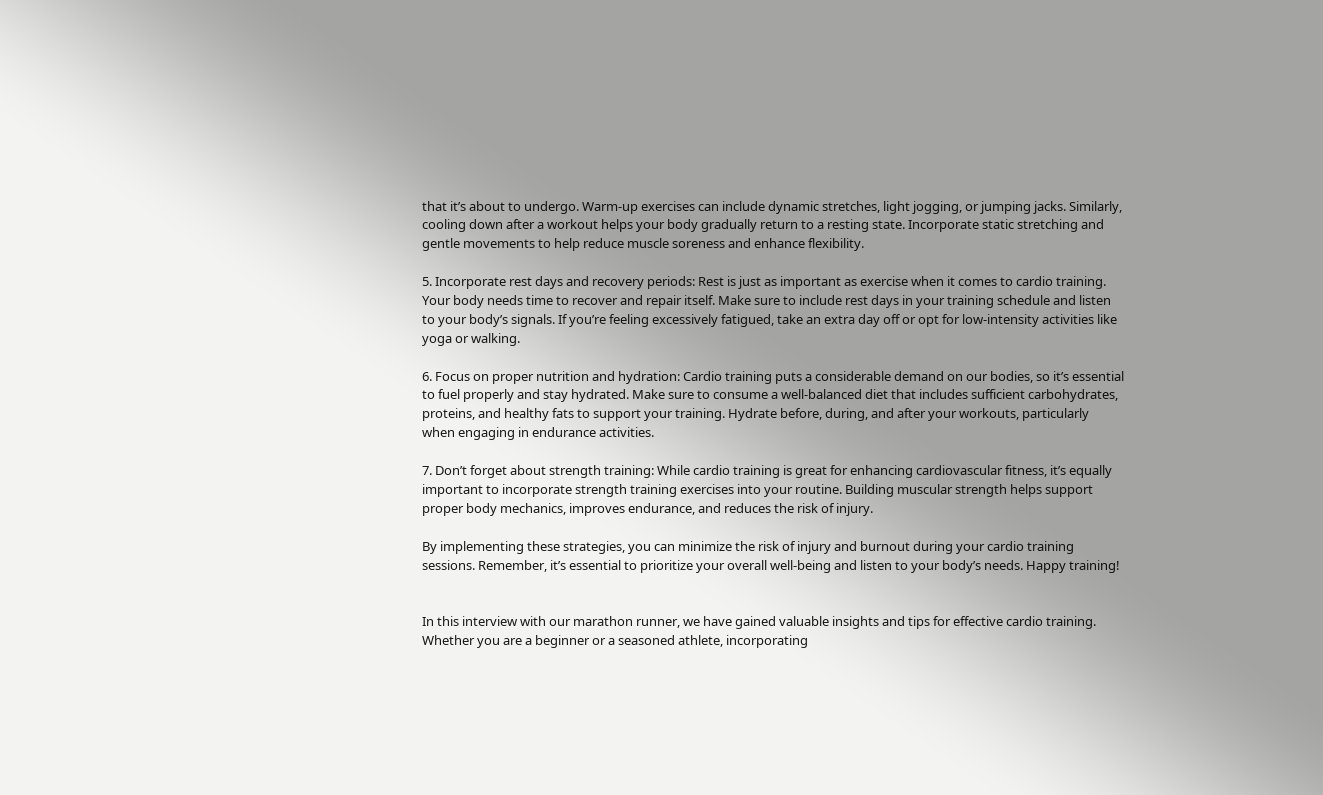that it’s about to undergo. Warm-up exercises can include dynamic stretches, light jogging, or jumping jacks. Similarly, cooling down after a workout helps your body gradually return to a resting state. Incorporate static stretching and gentle movements to help reduce muscle soreness and enhance flexibility.

5. Incorporate rest days and recovery periods: Rest is just as important as exercise when it comes to cardio training. Your body needs time to recover and repair itself. Make sure to include rest days in your training schedule and listen to your body’s signals. If you’re feeling excessively fatigued, take an extra day off or opt for low-intensity activities like yoga or walking.

6. Focus on proper nutrition and hydration: Cardio training puts a considerable demand on our bodies, so it’s essential to fuel properly and stay hydrated. Make sure to consume a well-balanced diet that includes sufficient carbohydrates, proteins, and healthy fats to support your training. Hydrate before, during, and after your workouts, particularly when engaging in endurance activities.

7. Don’t forget about strength training: While cardio training is great for enhancing cardiovascular fitness, it’s equally important to incorporate strength training exercises into your routine. Building muscular strength helps support proper body mechanics, improves endurance, and reduces the risk of injury.

By implementing these strategies, you can minimize the risk of injury and burnout during your cardio training sessions. Remember, it’s essential to prioritize your overall well-being and listen to your body’s needs. Happy training!


In this interview with our marathon runner, we have gained valuable insights and tips for effective cardio training. Whether you are a beginner or a seasoned athlete, incorporating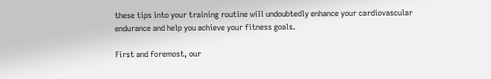these tips into your training routine will undoubtedly enhance your cardiovascular endurance and help you achieve your fitness goals.

First and foremost, our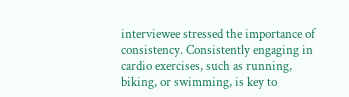interviewee stressed the importance of consistency. Consistently engaging in cardio exercises, such as running, biking, or swimming, is key to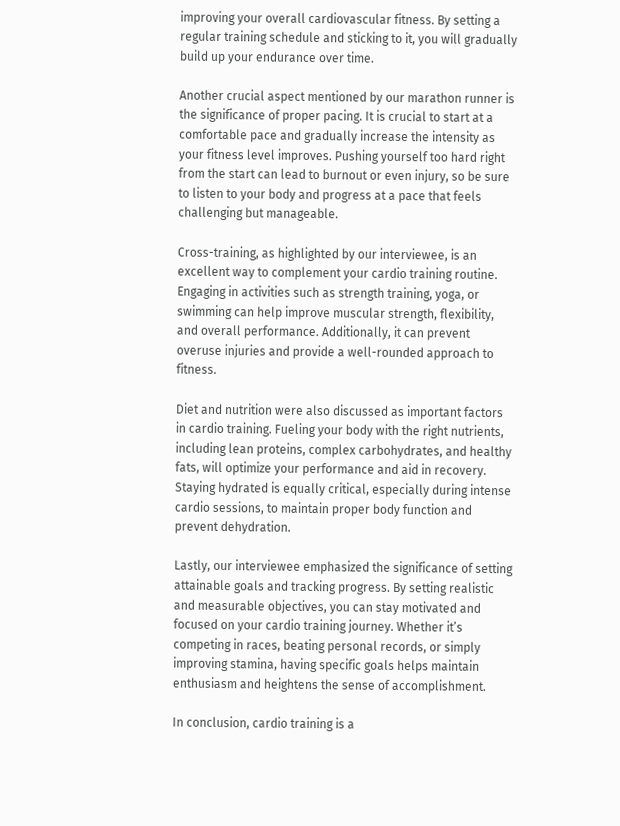improving your overall cardiovascular fitness. By setting a regular training schedule and sticking to it, you will gradually build up your endurance over time.

Another crucial aspect mentioned by our marathon runner is the significance of proper pacing. It is crucial to start at a comfortable pace and gradually increase the intensity as your fitness level improves. Pushing yourself too hard right from the start can lead to burnout or even injury, so be sure to listen to your body and progress at a pace that feels challenging but manageable.

Cross-training, as highlighted by our interviewee, is an excellent way to complement your cardio training routine. Engaging in activities such as strength training, yoga, or swimming can help improve muscular strength, flexibility, and overall performance. Additionally, it can prevent overuse injuries and provide a well-rounded approach to fitness.

Diet and nutrition were also discussed as important factors in cardio training. Fueling your body with the right nutrients, including lean proteins, complex carbohydrates, and healthy fats, will optimize your performance and aid in recovery. Staying hydrated is equally critical, especially during intense cardio sessions, to maintain proper body function and prevent dehydration.

Lastly, our interviewee emphasized the significance of setting attainable goals and tracking progress. By setting realistic and measurable objectives, you can stay motivated and focused on your cardio training journey. Whether it’s competing in races, beating personal records, or simply improving stamina, having specific goals helps maintain enthusiasm and heightens the sense of accomplishment.

In conclusion, cardio training is a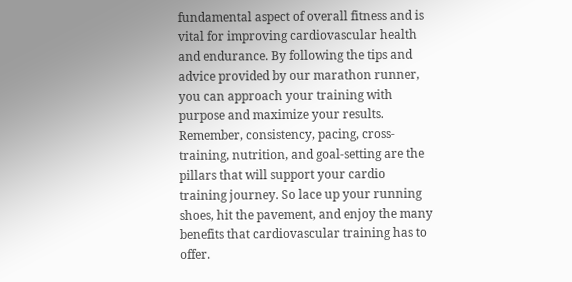fundamental aspect of overall fitness and is vital for improving cardiovascular health and endurance. By following the tips and advice provided by our marathon runner, you can approach your training with purpose and maximize your results. Remember, consistency, pacing, cross-training, nutrition, and goal-setting are the pillars that will support your cardio training journey. So lace up your running shoes, hit the pavement, and enjoy the many benefits that cardiovascular training has to offer.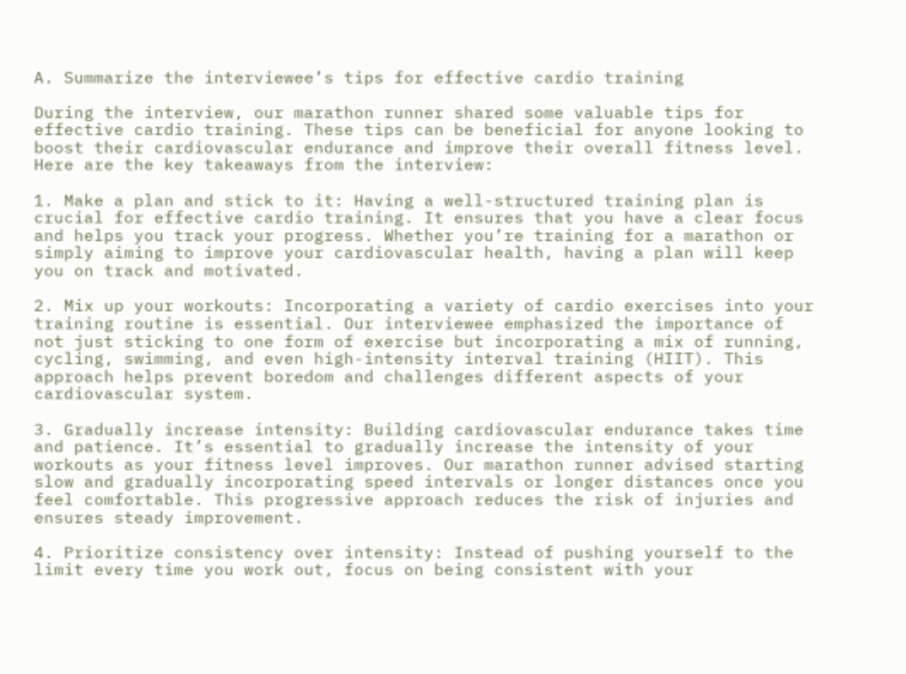A. Summarize the interviewee’s tips for effective cardio training

During the interview, our marathon runner shared some valuable tips for effective cardio training. These tips can be beneficial for anyone looking to boost their cardiovascular endurance and improve their overall fitness level. Here are the key takeaways from the interview:

1. Make a plan and stick to it: Having a well-structured training plan is crucial for effective cardio training. It ensures that you have a clear focus and helps you track your progress. Whether you’re training for a marathon or simply aiming to improve your cardiovascular health, having a plan will keep you on track and motivated.

2. Mix up your workouts: Incorporating a variety of cardio exercises into your training routine is essential. Our interviewee emphasized the importance of not just sticking to one form of exercise but incorporating a mix of running, cycling, swimming, and even high-intensity interval training (HIIT). This approach helps prevent boredom and challenges different aspects of your cardiovascular system.

3. Gradually increase intensity: Building cardiovascular endurance takes time and patience. It’s essential to gradually increase the intensity of your workouts as your fitness level improves. Our marathon runner advised starting slow and gradually incorporating speed intervals or longer distances once you feel comfortable. This progressive approach reduces the risk of injuries and ensures steady improvement.

4. Prioritize consistency over intensity: Instead of pushing yourself to the limit every time you work out, focus on being consistent with your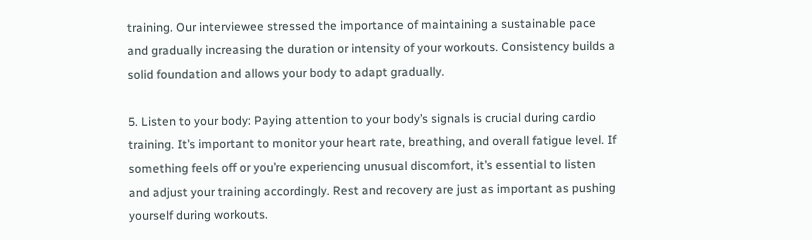training. Our interviewee stressed the importance of maintaining a sustainable pace and gradually increasing the duration or intensity of your workouts. Consistency builds a solid foundation and allows your body to adapt gradually.

5. Listen to your body: Paying attention to your body’s signals is crucial during cardio training. It’s important to monitor your heart rate, breathing, and overall fatigue level. If something feels off or you’re experiencing unusual discomfort, it’s essential to listen and adjust your training accordingly. Rest and recovery are just as important as pushing yourself during workouts.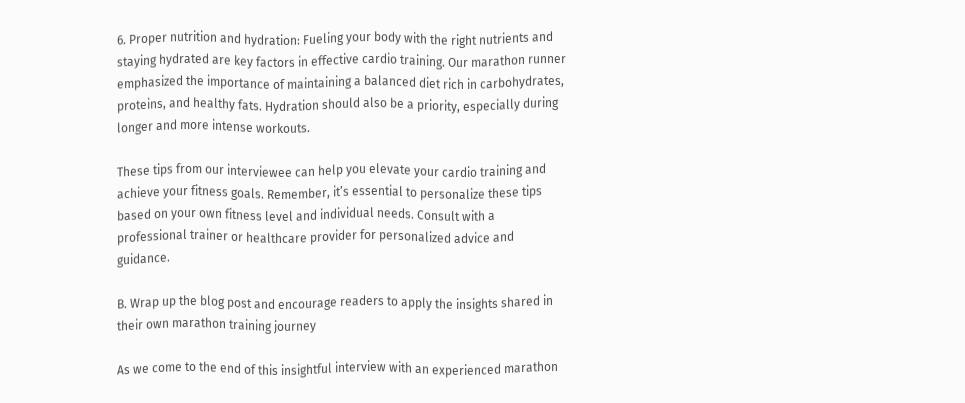6. Proper nutrition and hydration: Fueling your body with the right nutrients and staying hydrated are key factors in effective cardio training. Our marathon runner emphasized the importance of maintaining a balanced diet rich in carbohydrates, proteins, and healthy fats. Hydration should also be a priority, especially during longer and more intense workouts.

These tips from our interviewee can help you elevate your cardio training and achieve your fitness goals. Remember, it’s essential to personalize these tips based on your own fitness level and individual needs. Consult with a professional trainer or healthcare provider for personalized advice and guidance.

B. Wrap up the blog post and encourage readers to apply the insights shared in their own marathon training journey

As we come to the end of this insightful interview with an experienced marathon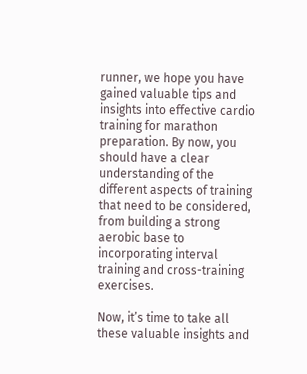runner, we hope you have gained valuable tips and insights into effective cardio training for marathon preparation. By now, you should have a clear understanding of the different aspects of training that need to be considered, from building a strong aerobic base to incorporating interval training and cross-training exercises.

Now, it’s time to take all these valuable insights and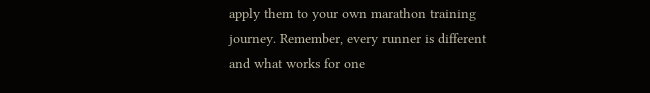apply them to your own marathon training journey. Remember, every runner is different and what works for one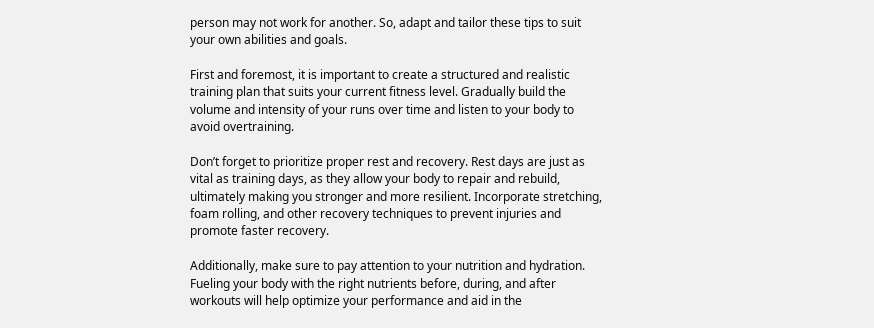person may not work for another. So, adapt and tailor these tips to suit your own abilities and goals.

First and foremost, it is important to create a structured and realistic training plan that suits your current fitness level. Gradually build the volume and intensity of your runs over time and listen to your body to avoid overtraining.

Don’t forget to prioritize proper rest and recovery. Rest days are just as vital as training days, as they allow your body to repair and rebuild, ultimately making you stronger and more resilient. Incorporate stretching, foam rolling, and other recovery techniques to prevent injuries and promote faster recovery.

Additionally, make sure to pay attention to your nutrition and hydration. Fueling your body with the right nutrients before, during, and after workouts will help optimize your performance and aid in the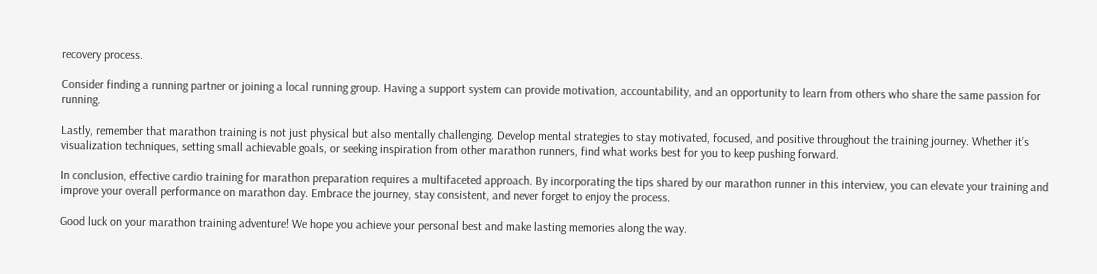recovery process.

Consider finding a running partner or joining a local running group. Having a support system can provide motivation, accountability, and an opportunity to learn from others who share the same passion for running.

Lastly, remember that marathon training is not just physical but also mentally challenging. Develop mental strategies to stay motivated, focused, and positive throughout the training journey. Whether it’s visualization techniques, setting small achievable goals, or seeking inspiration from other marathon runners, find what works best for you to keep pushing forward.

In conclusion, effective cardio training for marathon preparation requires a multifaceted approach. By incorporating the tips shared by our marathon runner in this interview, you can elevate your training and improve your overall performance on marathon day. Embrace the journey, stay consistent, and never forget to enjoy the process.

Good luck on your marathon training adventure! We hope you achieve your personal best and make lasting memories along the way.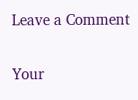Leave a Comment

Your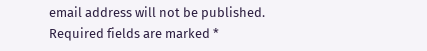email address will not be published. Required fields are marked *